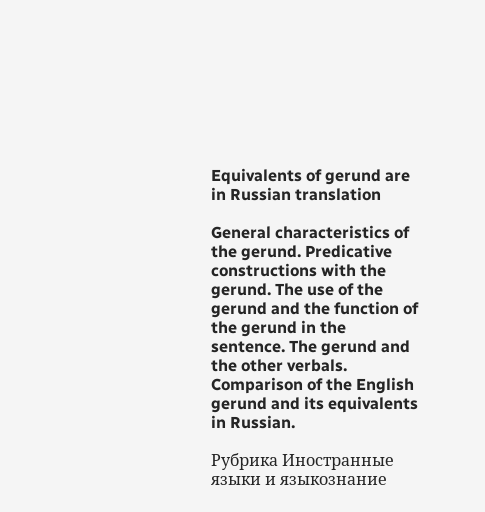Equivalents of gerund are in Russian translation

General characteristics of the gerund. Predicative constructions with the gerund. The use of the gerund and the function of the gerund in the sentence. The gerund and the other verbals. Comparison of the English gerund and its equivalents in Russian.

Рубрика Иностранные языки и языкознание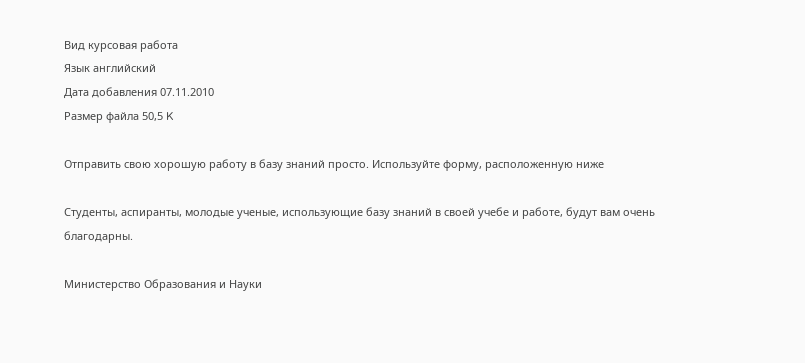Вид курсовая работа
Язык английский
Дата добавления 07.11.2010
Размер файла 50,5 K

Отправить свою хорошую работу в базу знаний просто. Используйте форму, расположенную ниже

Студенты, аспиранты, молодые ученые, использующие базу знаний в своей учебе и работе, будут вам очень благодарны.

Министерство Образования и Науки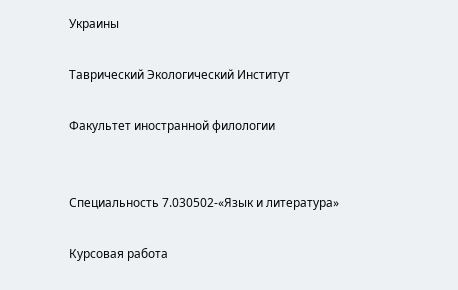Украины

Таврический Экологический Институт

Факультет иностранной филологии


Специальность 7.030502-«Язык и литература»

Курсовая работа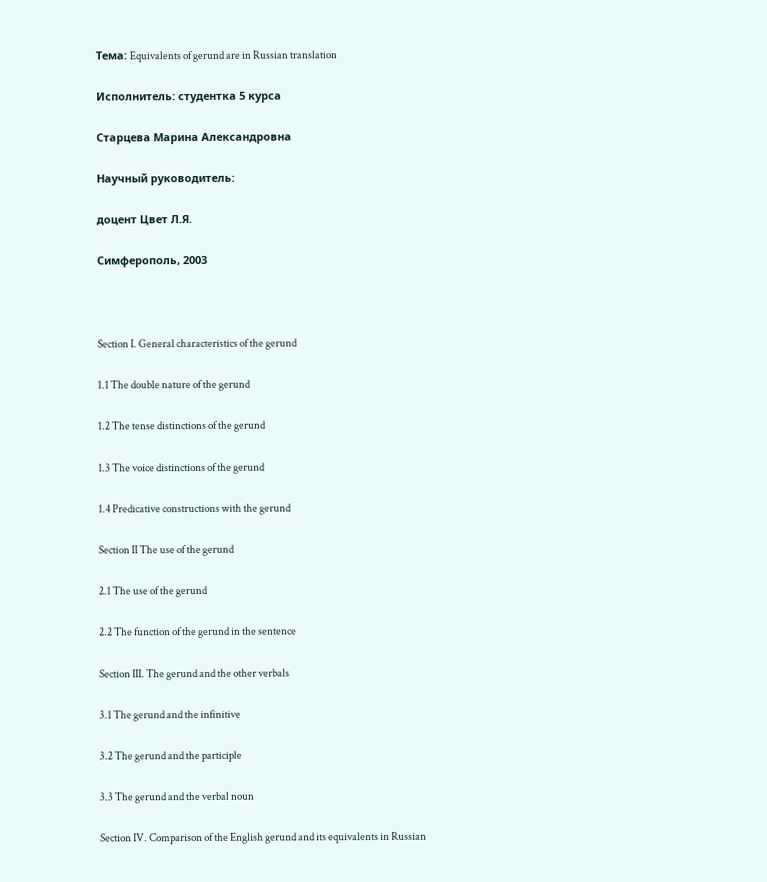Тема: Equivalents of gerund are in Russian translation

Исполнитель: студентка 5 курса

Старцева Марина Александровна

Научный руководитель:

доцент Цвет Л.Я.

Симферополь, 2003



Section I. General characteristics of the gerund

1.1 The double nature of the gerund

1.2 The tense distinctions of the gerund

1.3 The voice distinctions of the gerund

1.4 Predicative constructions with the gerund

Section II The use of the gerund

2.1 The use of the gerund

2.2 The function of the gerund in the sentence

Section III. The gerund and the other verbals

3.1 The gerund and the infinitive

3.2 The gerund and the participle

3.3 The gerund and the verbal noun

Section IV. Comparison of the English gerund and its equivalents in Russian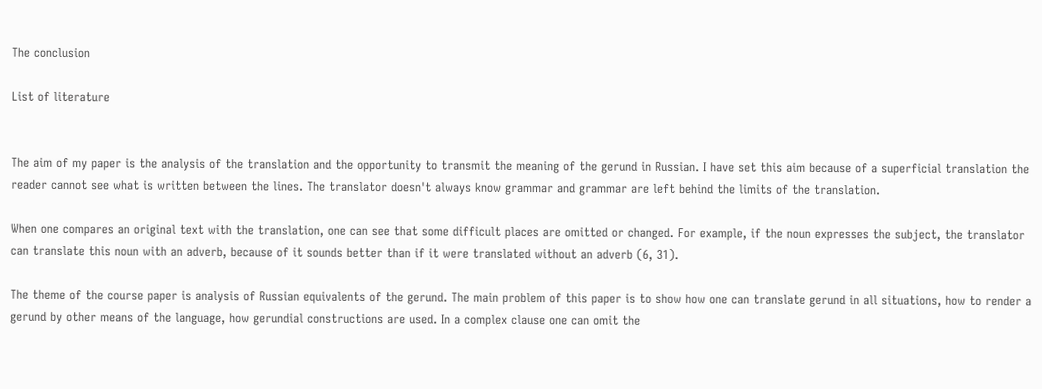The conclusion

List of literature


The aim of my paper is the analysis of the translation and the opportunity to transmit the meaning of the gerund in Russian. I have set this aim because of a superficial translation the reader cannot see what is written between the lines. The translator doesn't always know grammar and grammar are left behind the limits of the translation.

When one compares an original text with the translation, one can see that some difficult places are omitted or changed. For example, if the noun expresses the subject, the translator can translate this noun with an adverb, because of it sounds better than if it were translated without an adverb (6, 31).

The theme of the course paper is analysis of Russian equivalents of the gerund. The main problem of this paper is to show how one can translate gerund in all situations, how to render a gerund by other means of the language, how gerundial constructions are used. In a complex clause one can omit the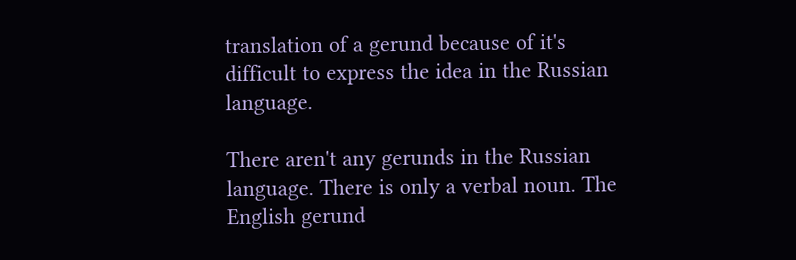translation of a gerund because of it's difficult to express the idea in the Russian language.

There aren't any gerunds in the Russian language. There is only a verbal noun. The English gerund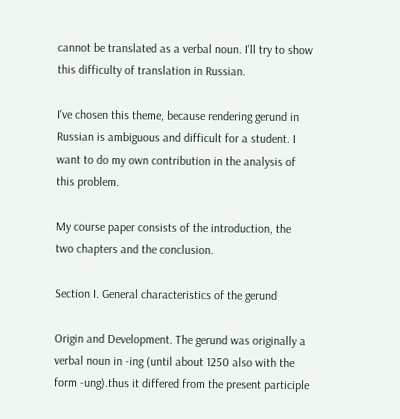cannot be translated as a verbal noun. I'll try to show this difficulty of translation in Russian.

I've chosen this theme, because rendering gerund in Russian is ambiguous and difficult for a student. I want to do my own contribution in the analysis of this problem.

My course paper consists of the introduction, the two chapters and the conclusion.

Section I. General characteristics of the gerund

Origin and Development. The gerund was originally a verbal noun in -ing (until about 1250 also with the form -ung).thus it differed from the present participle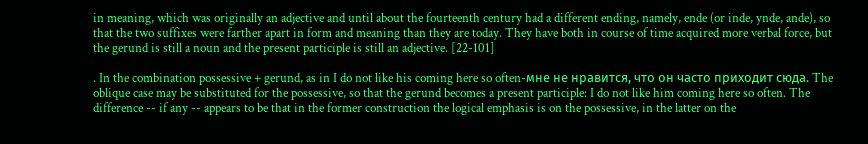in meaning, which was originally an adjective and until about the fourteenth century had a different ending, namely, ende (or inde, ynde, ande), so that the two suffixes were farther apart in form and meaning than they are today. They have both in course of time acquired more verbal force, but the gerund is still a noun and the present participle is still an adjective. [22-101]

. In the combination possessive + gerund, as in I do not like his coming here so often-мне не нравится, что он часто приходит сюда. The oblique case may be substituted for the possessive, so that the gerund becomes a present participle: I do not like him coming here so often. The difference -- if any -- appears to be that in the former construction the logical emphasis is on the possessive, in the latter on the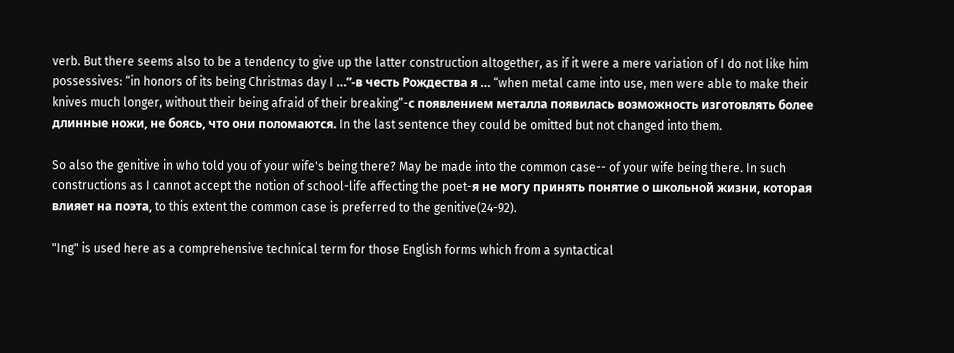verb. But there seems also to be a tendency to give up the latter construction altogether, as if it were a mere variation of I do not like him possessives: “in honors of its being Christmas day I …”-в честь Рождества я … “when metal came into use, men were able to make their knives much longer, without their being afraid of their breaking”-с появлением металла появилась возможность изготовлять более длинные ножи, не боясь, что они поломаются. In the last sentence they could be omitted but not changed into them.

So also the genitive in who told you of your wife's being there? May be made into the common case-- of your wife being there. In such constructions as I cannot accept the notion of school-life affecting the poet-я не могу принять понятие о школьной жизни, которая влияет на поэта, to this extent the common case is preferred to the genitive(24-92).

"Ing" is used here as a comprehensive technical term for those English forms which from a syntactical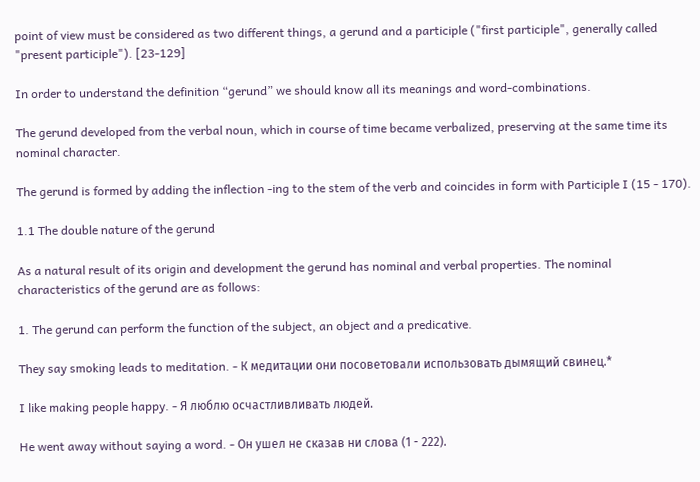point of view must be considered as two different things, a gerund and a participle ("first participle", generally called "present participle"). [23-129]

In order to understand the definition “gerund” we should know all its meanings and word-combinations.

The gerund developed from the verbal noun, which in course of time became verbalized, preserving at the same time its nominal character.

The gerund is formed by adding the inflection -ing to the stem of the verb and coincides in form with Participle I (15 - 170).

1.1 The double nature of the gerund

As a natural result of its origin and development the gerund has nominal and verbal properties. The nominal characteristics of the gerund are as follows:

1. The gerund can perform the function of the subject, an object and a predicative.

They say smoking leads to meditation. - К медитации они посоветовали использовать дымящий свинец.*

I like making people happy. - Я люблю осчастливливать людей.

He went away without saying a word. - Он ушел не сказав ни слова (1 - 222).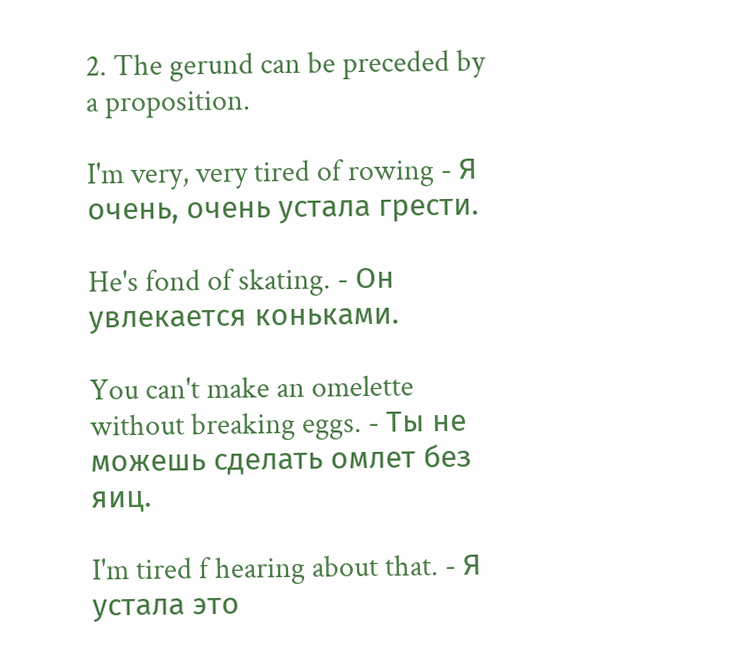2. The gerund can be preceded by a proposition.

I'm very, very tired of rowing - Я очень, очень устала грести.

He's fond of skating. - Он увлекается коньками.

You can't make an omelette without breaking eggs. - Ты не можешь сделать омлет без яиц.

I'm tired f hearing about that. - Я устала это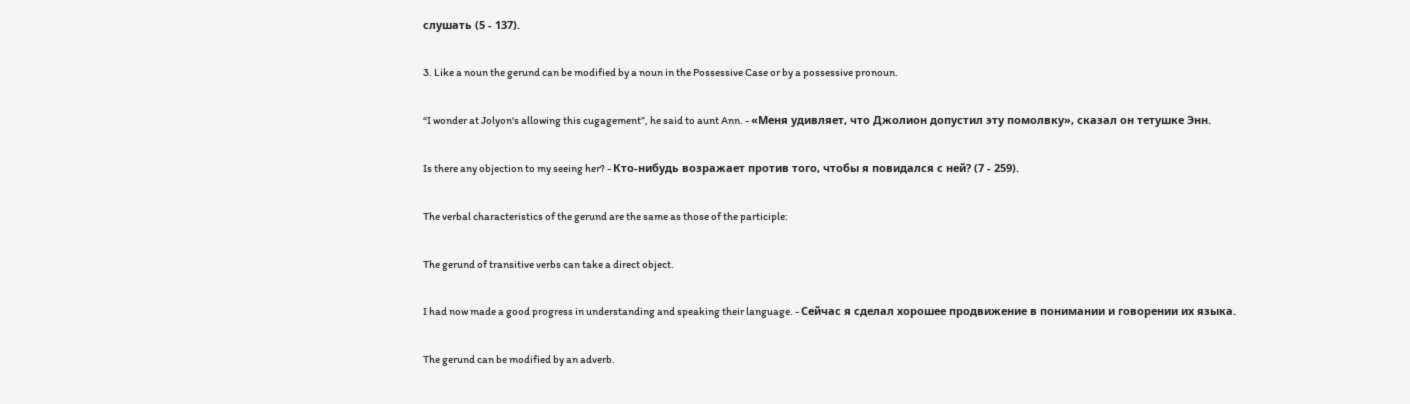слушать (5 - 137).

3. Like a noun the gerund can be modified by a noun in the Possessive Case or by a possessive pronoun.

“I wonder at Jolyon's allowing this cugagement”, he said to aunt Ann. - «Меня удивляет, что Джолиoн допустил эту помолвку», сказал он тетушке Энн.

Is there any objection to my seeing her? - Кто-нибудь возражает против того, чтобы я повидался с ней? (7 - 259).

The verbal characteristics of the gerund are the same as those of the participle:

The gerund of transitive verbs can take a direct object.

I had now made a good progress in understanding and speaking their language. - Сейчас я сделал хорошее продвижение в понимании и говорении их языка.

The gerund can be modified by an adverb.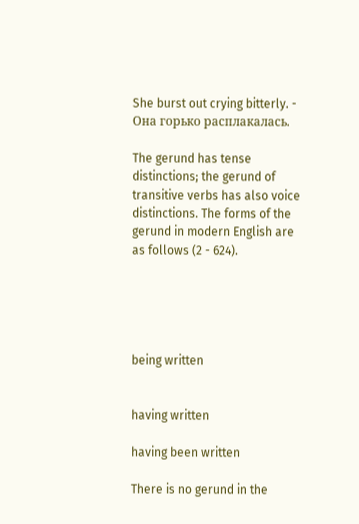She burst out crying bitterly. - Она горько расплакалась.

The gerund has tense distinctions; the gerund of transitive verbs has also voice distinctions. The forms of the gerund in modern English are as follows (2 - 624).





being written


having written

having been written

There is no gerund in the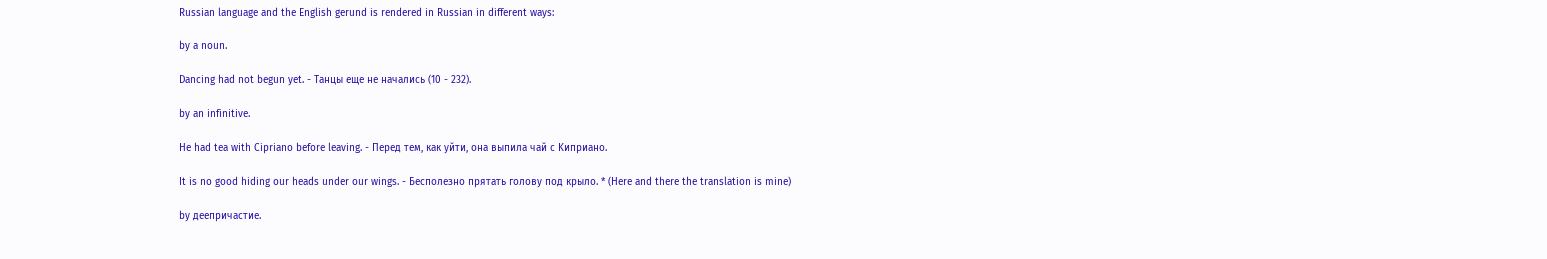Russian language and the English gerund is rendered in Russian in different ways:

by a noun.

Dancing had not begun yet. - Танцы еще не начались (10 - 232).

by an infinitive.

He had tea with Cipriano before leaving. - Перед тем, как уйти, она выпила чай с Kиприано.

It is no good hiding our heads under our wings. - Бесполезно прятать голову под крыло. * (Here and there the translation is mine)

by деепричастие.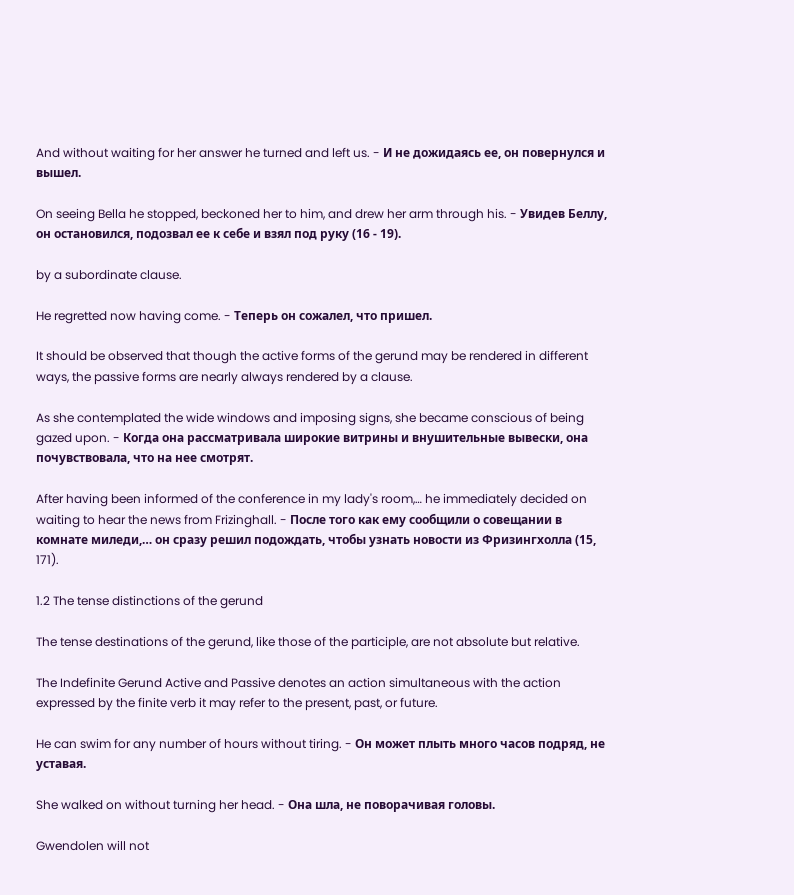And without waiting for her answer he turned and left us. - И не дожидаясь ее, он повернулся и вышел.

On seeing Bella he stopped, beckoned her to him, and drew her arm through his. - Увидев Беллу, он остановился, подозвал ее к себе и взял под руку (16 - 19).

by a subordinate clause.

He regretted now having come. - Теперь он сожалел, что пришел.

It should be observed that though the active forms of the gerund may be rendered in different ways, the passive forms are nearly always rendered by a clause.

As she contemplated the wide windows and imposing signs, she became conscious of being gazed upon. - Когда она рассматривала широкие витрины и внушительные вывески, она почувствовала, что на нее смотрят.

After having been informed of the conference in my lady's room,… he immediately decided on waiting to hear the news from Frizinghall. - После того как ему сообщили о совещании в комнате миледи,… он сразу решил подождать, чтобы узнать новости из Фризингхолла (15, 171).

1.2 The tense distinctions of the gerund

The tense destinations of the gerund, like those of the participle, are not absolute but relative.

The Indefinite Gerund Active and Passive denotes an action simultaneous with the action expressed by the finite verb it may refer to the present, past, or future.

He can swim for any number of hours without tiring. - Он может плыть много часов подряд, не уставая.

She walked on without turning her head. - Она шла, не поворачивая головы.

Gwendolen will not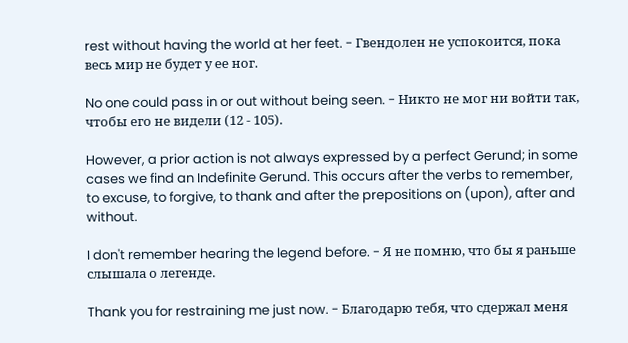rest without having the world at her feet. - Гвендолен не успокоится, пока весь мир не будет у ее ног.

No one could pass in or out without being seen. - Никто не мог ни войти так, чтобы его не видели (12 - 105).

However, a prior action is not always expressed by a perfect Gerund; in some cases we find an Indefinite Gerund. This occurs after the verbs to remember, to excuse, to forgive, to thank and after the prepositions on (upon), after and without.

I don't remember hearing the legend before. - Я не помню, что бы я раньше слышала о легенде.

Thank you for restraining me just now. - Благодарю тебя, что сдержал меня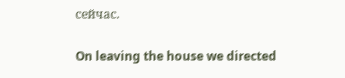сейчас.

On leaving the house we directed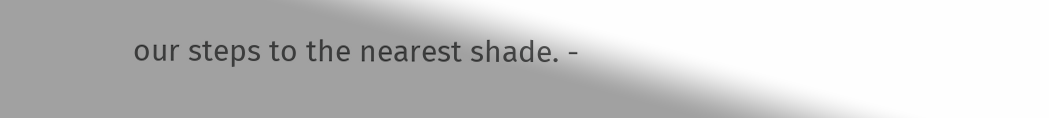our steps to the nearest shade. -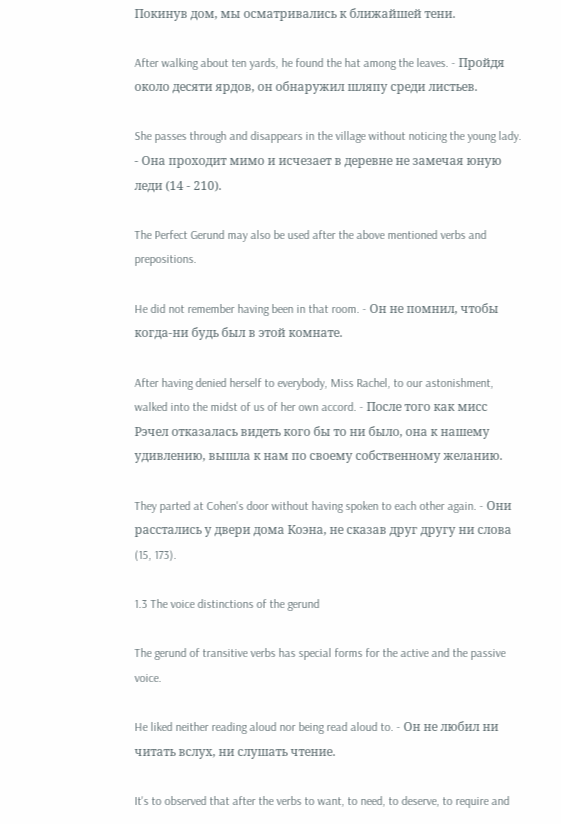Покинув дом, мы осматривались к ближайшей тени.

After walking about ten yards, he found the hat among the leaves. - Пройдя около десяти ярдов, он обнаружил шляпу среди листьев.

She passes through and disappears in the village without noticing the young lady. - Она проходит мимо и исчезает в деревне не замечая юную леди (14 - 210).

The Perfect Gerund may also be used after the above mentioned verbs and prepositions.

He did not remember having been in that room. - Он не помнил, чтобы когда-ни будь был в этой комнате.

After having denied herself to everybody, Miss Rachel, to our astonishment, walked into the midst of us of her own accord. - После того как мисс Рэчел отказалась видеть кого бы то ни было, она к нашему удивлению, вышла к нам по своему собственному желанию.

They parted at Cohen's door without having spoken to each other again. - Они расстались у двери дома Коэна, не сказав друг другу ни слова (15, 173).

1.3 The voice distinctions of the gerund

The gerund of transitive verbs has special forms for the active and the passive voice.

He liked neither reading aloud nor being read aloud to. - Он не любил ни читать вслух, ни слушать чтение.

It's to observed that after the verbs to want, to need, to deserve, to require and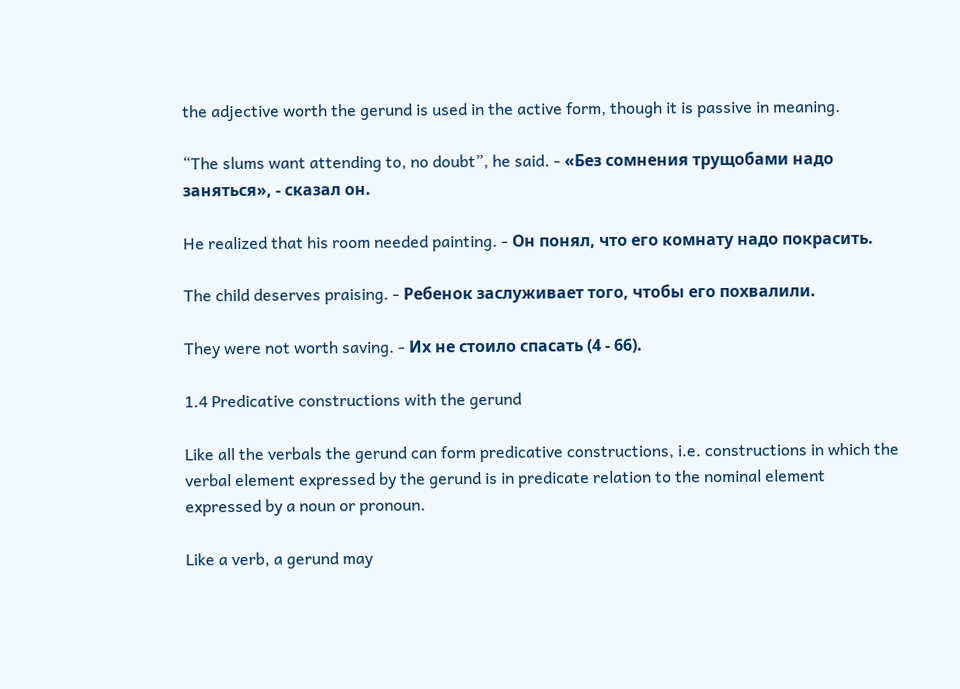the adjective worth the gerund is used in the active form, though it is passive in meaning.

“The slums want attending to, no doubt”, he said. - «Без сомнения трущобами надо заняться», - сказал он.

He realized that his room needed painting. - Он понял, что его комнату надо покрасить.

The child deserves praising. - Ребенок заслуживает того, чтобы его похвалили.

They were not worth saving. - Их не стоило спасать (4 - 66).

1.4 Predicative constructions with the gerund

Like all the verbals the gerund can form predicative constructions, i.e. constructions in which the verbal element expressed by the gerund is in predicate relation to the nominal element expressed by a noun or pronoun.

Like a verb, a gerund may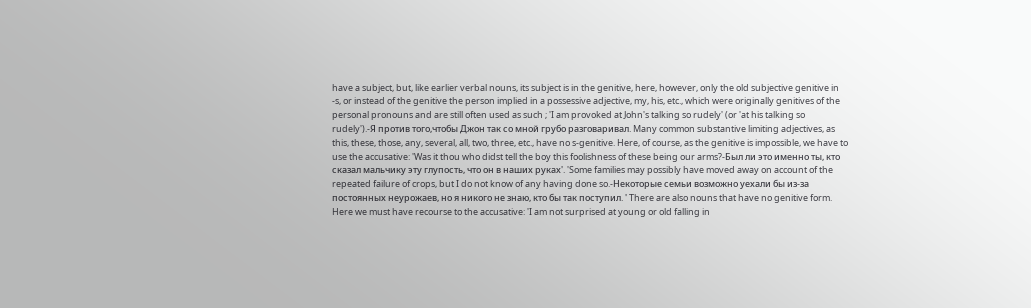have a subject, but, like earlier verbal nouns, its subject is in the genitive, here, however, only the old subjective genitive in -s, or instead of the genitive the person implied in a possessive adjective, my, his, etc., which were originally genitives of the personal pronouns and are still often used as such ; 'I am provoked at John's talking so rudely' (or 'at his talking so rudely').-Я против того,чтобы Джон так со мной грубо разговаривал. Many common substantive limiting adjectives, as this, these, those, any, several, all, two, three, etc., have no s-genitive. Here, of course, as the genitive is impossible, we have to use the accusative: 'Was it thou who didst tell the boy this foolishness of these being our arms?-Был ли это именно ты, кто сказал мальчику эту глупость, что он в наших руках'. 'Some families may possibly have moved away on account of the repeated failure of crops, but I do not know of any having done so.-Некоторые семьи возможно уехали бы из-за постоянных неурожаев, но я никого не знаю, кто бы так поступил. ' There are also nouns that have no genitive form. Here we must have recourse to the accusative: 'I am not surprised at young or old falling in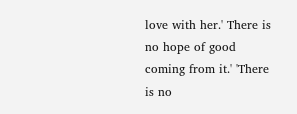love with her.' There is no hope of good coming from it.' 'There is no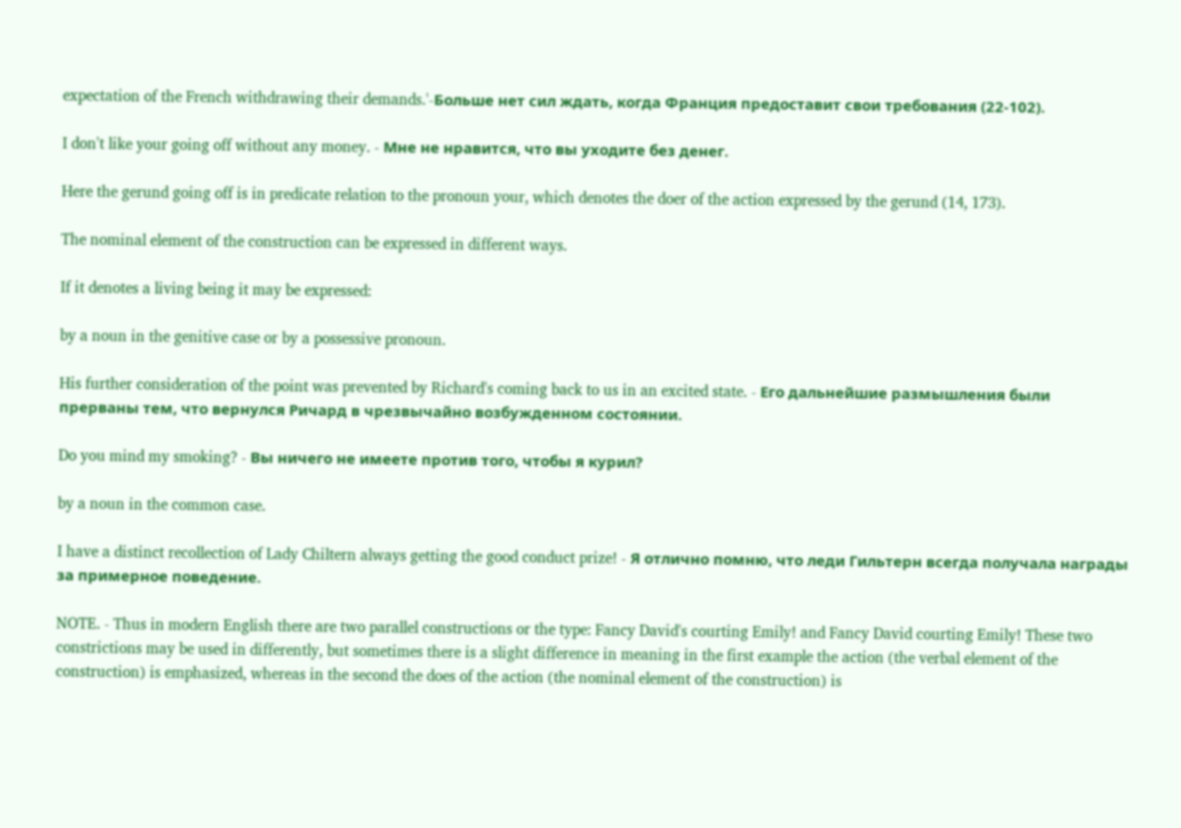expectation of the French withdrawing their demands.'-Больше нет сил ждать, когда Франция предоставит свои требования (22-102).

I don't like your going off without any money. - Мне не нравится, что вы уходите без денег.

Here the gerund going off is in predicate relation to the pronoun your, which denotes the doer of the action expressed by the gerund (14, 173).

The nominal element of the construction can be expressed in different ways.

If it denotes a living being it may be expressed:

by a noun in the genitive case or by a possessive pronoun.

His further consideration of the point was prevented by Richard's coming back to us in an excited state. - Его дальнейшие размышления были прерваны тем, что вернулся Ричард в чрезвычайно возбужденном состоянии.

Do you mind my smoking? - Вы ничего не имеете против того, чтобы я курил?

by a noun in the common case.

I have a distinct recollection of Lady Chiltern always getting the good conduct prize! - Я отлично помню, что леди Гильтерн всегда получала награды за примерное поведение.

NOTE. - Thus in modern English there are two parallel constructions or the type: Fancy David's courting Emily! and Fancy David courting Emily! These two constrictions may be used in differently, but sometimes there is a slight difference in meaning in the first example the action (the verbal element of the construction) is emphasized, whereas in the second the does of the action (the nominal element of the construction) is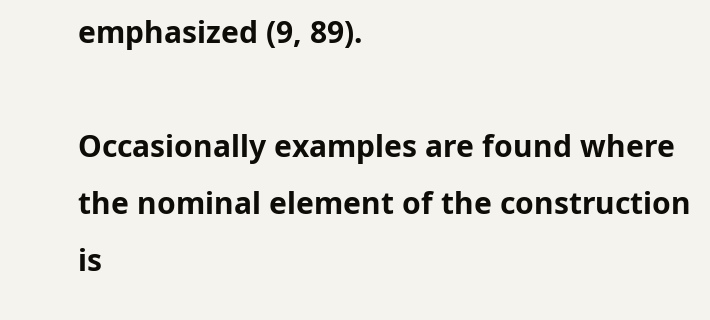emphasized (9, 89).

Occasionally examples are found where the nominal element of the construction is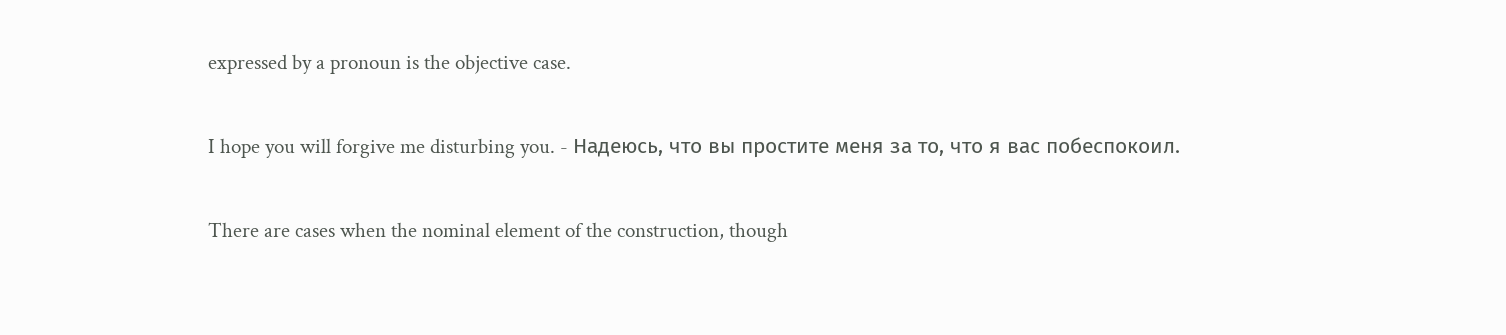expressed by a pronoun is the objective case.

I hope you will forgive me disturbing you. - Надеюсь, что вы простите меня за то, что я вас побеспокоил.

There are cases when the nominal element of the construction, though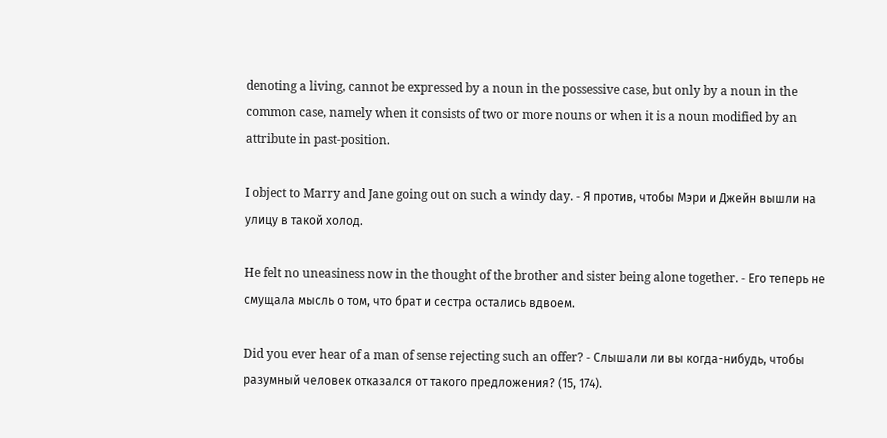denoting a living, cannot be expressed by a noun in the possessive case, but only by a noun in the common case, namely when it consists of two or more nouns or when it is a noun modified by an attribute in past-position.

I object to Marry and Jane going out on such a windy day. - Я против, чтобы Мэри и Джейн вышли на улицу в такой холод.

He felt no uneasiness now in the thought of the brother and sister being alone together. - Его теперь не смущала мысль о том, что брат и сестра остались вдвоем.

Did you ever hear of a man of sense rejecting such an offer? - Слышали ли вы когда-нибудь, чтобы разумный человек отказался от такого предложения? (15, 174).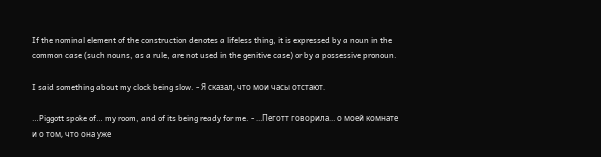If the nominal element of the construction denotes a lifeless thing, it is expressed by a noun in the common case (such nouns, as a rule, are not used in the genitive case) or by a possessive pronoun.

I said something about my clock being slow. - Я сказал, что мои часы отстают.

…Piggott spoke of… my room, and of its being ready for me. - …Пеготт говорила… о моей комнате и о том, что она уже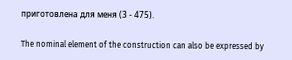приготовлена для меня (3 - 475).

The nominal element of the construction can also be expressed by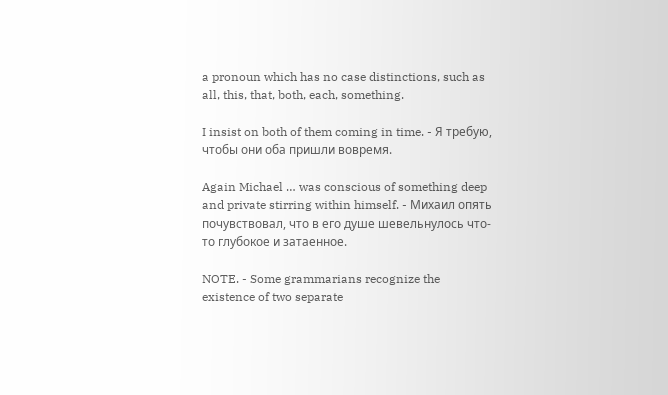a pronoun which has no case distinctions, such as all, this, that, both, each, something.

I insist on both of them coming in time. - Я требую, чтобы они оба пришли вовремя.

Again Michael … was conscious of something deep and private stirring within himself. - Михаил опять почувствовал, что в его душе шевельнулось что-то глубокое и затаенное.

NOTE. - Some grammarians recognize the existence of two separate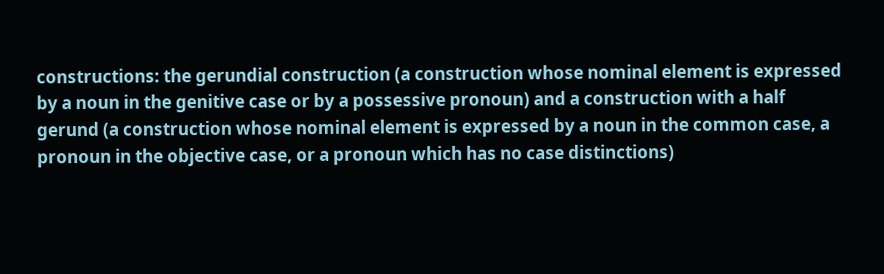constructions: the gerundial construction (a construction whose nominal element is expressed by a noun in the genitive case or by a possessive pronoun) and a construction with a half gerund (a construction whose nominal element is expressed by a noun in the common case, a pronoun in the objective case, or a pronoun which has no case distinctions)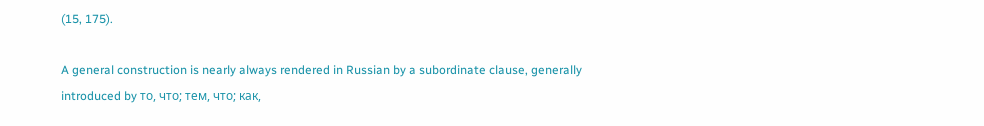(15, 175).

A general construction is nearly always rendered in Russian by a subordinate clause, generally introduced by то, что; тем, что; как,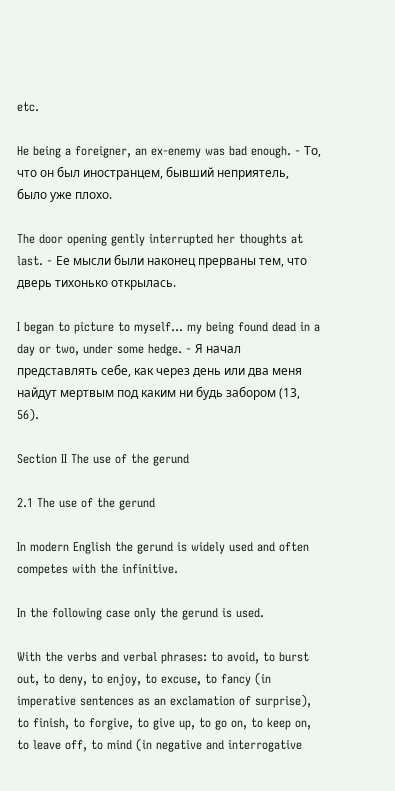etc.

He being a foreigner, an ex-enemy was bad enough. - То, что он был иностранцем, бывший неприятель, было уже плохо.

The door opening gently interrupted her thoughts at last. - Ее мысли были наконец прерваны тем, что дверь тихонько открылась.

I began to picture to myself… my being found dead in a day or two, under some hedge. - Я начал представлять себе, как через день или два меня найдут мертвым под каким ни будь забором (13, 56).

Section II The use of the gerund

2.1 The use of the gerund

In modern English the gerund is widely used and often competes with the infinitive.

In the following case only the gerund is used.

With the verbs and verbal phrases: to avoid, to burst out, to deny, to enjoy, to excuse, to fancy (in imperative sentences as an exclamation of surprise), to finish, to forgive, to give up, to go on, to keep on, to leave off, to mind (in negative and interrogative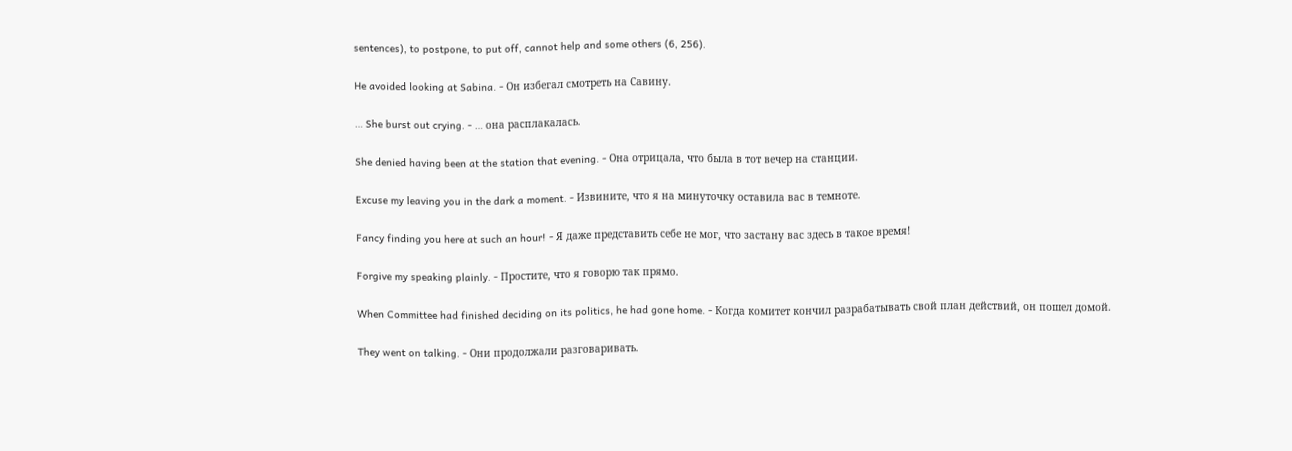sentences), to postpone, to put off, cannot help and some others (6, 256).

He avoided looking at Sabina. - Он избегал смотреть на Савину.

… She burst out crying. - … она расплакалась.

She denied having been at the station that evening. - Она отрицала, что была в тот вечер на станции.

Excuse my leaving you in the dark a moment. - Извините, что я на минуточку оставила вас в темноте.

Fancy finding you here at such an hour! - Я даже представить себе не мог, что застану вас здесь в такое время!

Forgive my speaking plainly. - Простите, что я говорю так прямо.

When Committee had finished deciding on its politics, he had gone home. - Когда комитет кончил разрабатывать свой план действий, он пошел домой.

They went on talking. - Они продолжали разговаривать.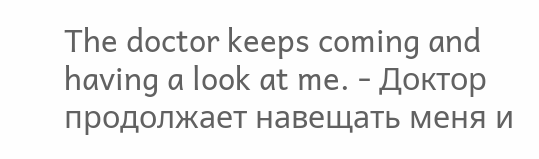The doctor keeps coming and having a look at me. - Доктор продолжает навещать меня и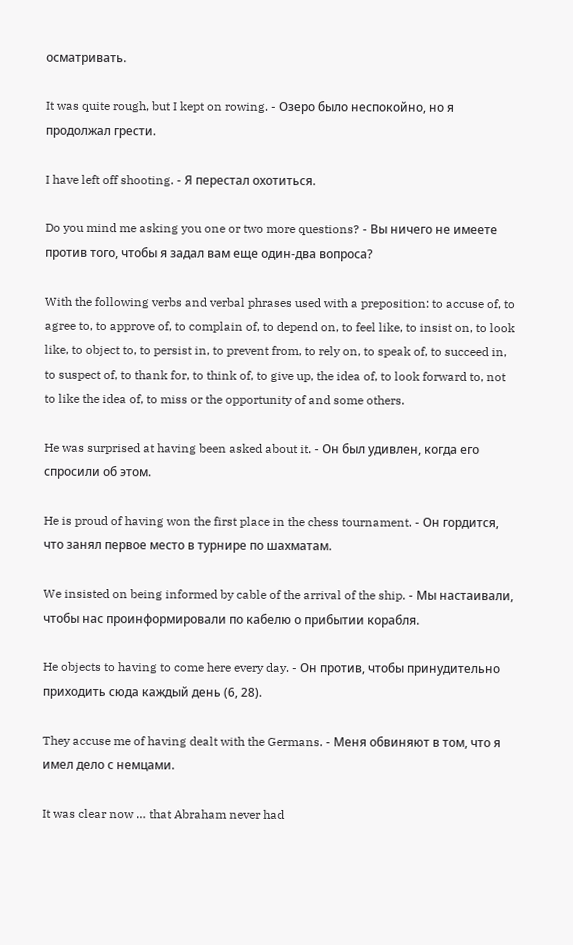осматривать.

It was quite rough, but I kept on rowing. - Озеро было неспокойно, но я продолжал грести.

I have left off shooting. - Я перестал охотиться.

Do you mind me asking you one or two more questions? - Вы ничего не имеете против того, чтобы я задал вам еще один-два вопроса?

With the following verbs and verbal phrases used with a preposition: to accuse of, to agree to, to approve of, to complain of, to depend on, to feel like, to insist on, to look like, to object to, to persist in, to prevent from, to rely on, to speak of, to succeed in, to suspect of, to thank for, to think of, to give up, the idea of, to look forward to, not to like the idea of, to miss or the opportunity of and some others.

He was surprised at having been asked about it. - Он был удивлен, когда его спросили об этом.

He is proud of having won the first place in the chess tournament. - Он гордится, что занял первое место в турнире по шахматам.

We insisted on being informed by cable of the arrival of the ship. - Мы настаивали, чтобы нас проинформировали по кабелю о прибытии корабля.

He objects to having to come here every day. - Он против, чтобы принудительно приходить сюда каждый день (6, 28).

They accuse me of having dealt with the Germans. - Меня обвиняют в том, что я имел дело с немцами.

It was clear now … that Abraham never had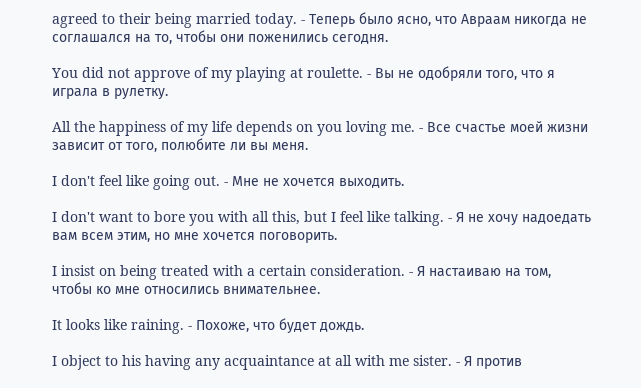agreed to their being married today. - Теперь было ясно, что Авраам никогда не соглашался на то, чтобы они поженились сегодня.

You did not approve of my playing at roulette. - Вы не одобряли того, что я играла в рулетку.

All the happiness of my life depends on you loving me. - Все счастье моей жизни зависит от того, полюбите ли вы меня.

I don't feel like going out. - Мне не хочется выходить.

I don't want to bore you with all this, but I feel like talking. - Я не хочу надоедать вам всем этим, но мне хочется поговорить.

I insist on being treated with a certain consideration. - Я настаиваю на том, чтобы ко мне относились внимательнее.

It looks like raining. - Похоже, что будет дождь.

I object to his having any acquaintance at all with me sister. - Я против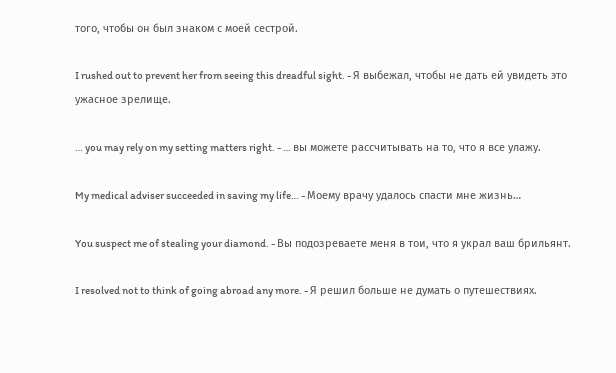того, чтобы он был знаком с моей сестрой.

I rushed out to prevent her from seeing this dreadful sight. - Я выбежал, чтобы не дать ей увидеть это ужасное зрелище.

… you may rely on my setting matters right. - … вы можете рассчитывать на то, что я все улажу.

My medical adviser succeeded in saving my life… - Моему врачу удалось спасти мне жизнь…

You suspect me of stealing your diamond. - Вы подозреваете меня в тои, что я украл ваш брильянт.

I resolved not to think of going abroad any more. - Я решил больше не думать о путешествиях.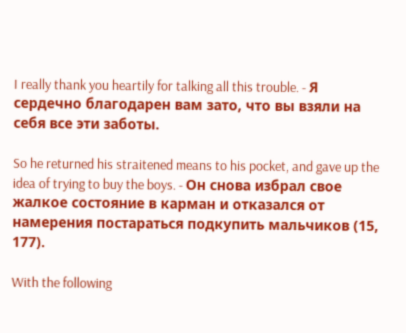I really thank you heartily for talking all this trouble. - Я сердечно благодарен вам зато, что вы взяли на себя все эти заботы.

So he returned his straitened means to his pocket, and gave up the idea of trying to buy the boys. - Он снова избрал свое жалкое состояние в карман и отказался от намерения постараться подкупить мальчиков (15, 177).

With the following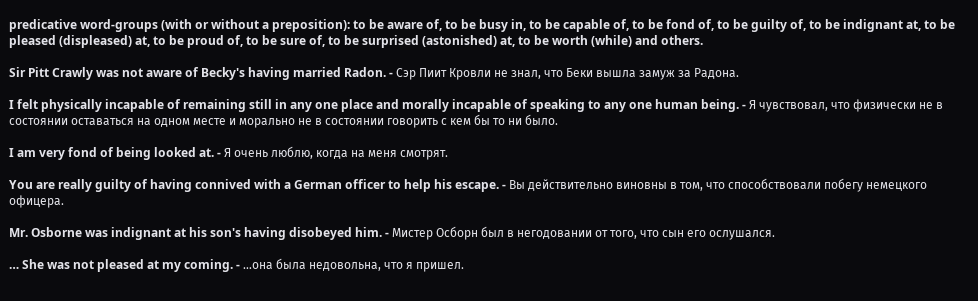predicative word-groups (with or without a preposition): to be aware of, to be busy in, to be capable of, to be fond of, to be guilty of, to be indignant at, to be pleased (displeased) at, to be proud of, to be sure of, to be surprised (astonished) at, to be worth (while) and others.

Sir Pitt Crawly was not aware of Becky's having married Radon. - Сэр Пиит Кровли не знал, что Беки вышла замуж за Радона.

I felt physically incapable of remaining still in any one place and morally incapable of speaking to any one human being. - Я чувствовал, что физически не в состоянии оставаться на одном месте и морально не в состоянии говорить с кем бы то ни было.

I am very fond of being looked at. - Я очень люблю, когда на меня смотрят.

You are really guilty of having connived with a German officer to help his escape. - Вы действительно виновны в том, что способствовали побегу немецкого офицера.

Mr. Osborne was indignant at his son's having disobeyed him. - Мистер Осборн был в негодовании от того, что сын его ослушался.

… She was not pleased at my coming. - …она была недовольна, что я пришел.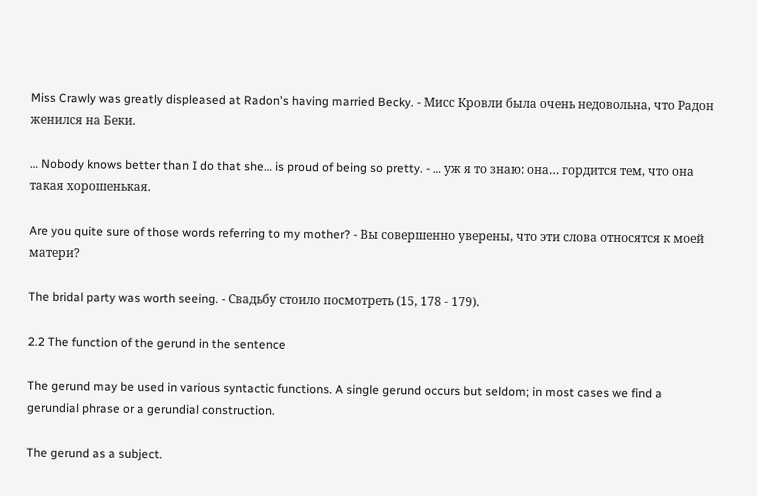Miss Crawly was greatly displeased at Radon's having married Becky. - Мисс Кровли была очень недовольна, что Радон женился на Беки.

… Nobody knows better than I do that she… is proud of being so pretty. - … уж я то знаю: она… гордится тем, что она такая хорошенькая.

Are you quite sure of those words referring to my mother? - Вы совершенно уверены, что эти слова относятся к моей матери?

The bridal party was worth seeing. - Свадьбу стоило посмотреть (15, 178 - 179).

2.2 The function of the gerund in the sentence

The gerund may be used in various syntactic functions. A single gerund occurs but seldom; in most cases we find a gerundial phrase or a gerundial construction.

The gerund as a subject.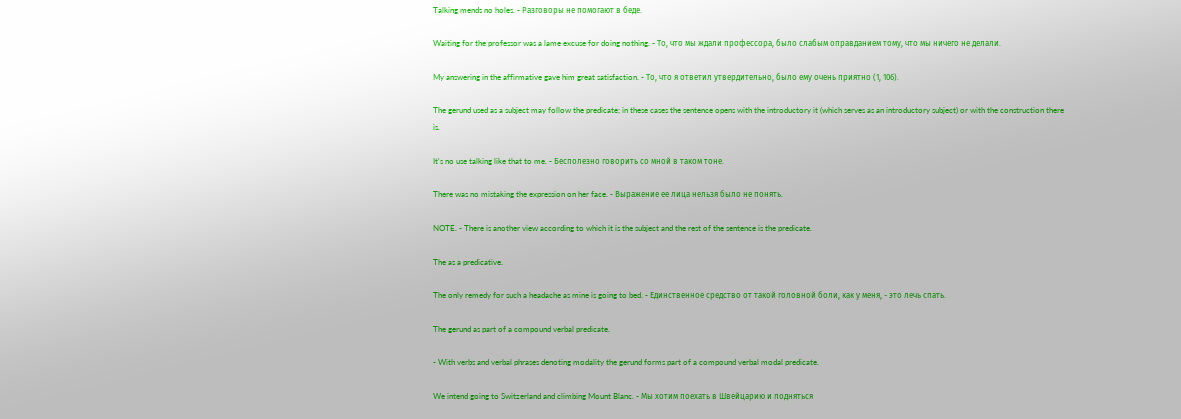Talking mends no holes. - Разговоры не помогают в беде.

Waiting for the professor was a lame excuse for doing nothing. - То, что мы ждали профессора, было слабым оправданием тому, что мы ничего не делали.

My answering in the affirmative gave him great satisfaction. - То, что я ответил утвердительно, было ему очень приятно (1, 106).

The gerund used as a subject may follow the predicate; in these cases the sentence opens with the introductory it (which serves as an introductory subject) or with the construction there is.

It's no use talking like that to me. - Бесполезно говорить со мной в таком тоне.

There was no mistaking the expression on her face. - Выражение ее лица нельзя было не понять.

NOTE. - There is another view according to which it is the subject and the rest of the sentence is the predicate.

The as a predicative.

The only remedy for such a headache as mine is going to bed. - Единственное средство от такой головной боли, как у меня, - это лечь спать.

The gerund as part of a compound verbal predicate.

- With verbs and verbal phrases denoting modality the gerund forms part of a compound verbal modal predicate.

We intend going to Switzerland and climbing Mount Blanc. - Мы хотим поехать в Швейцарию и подняться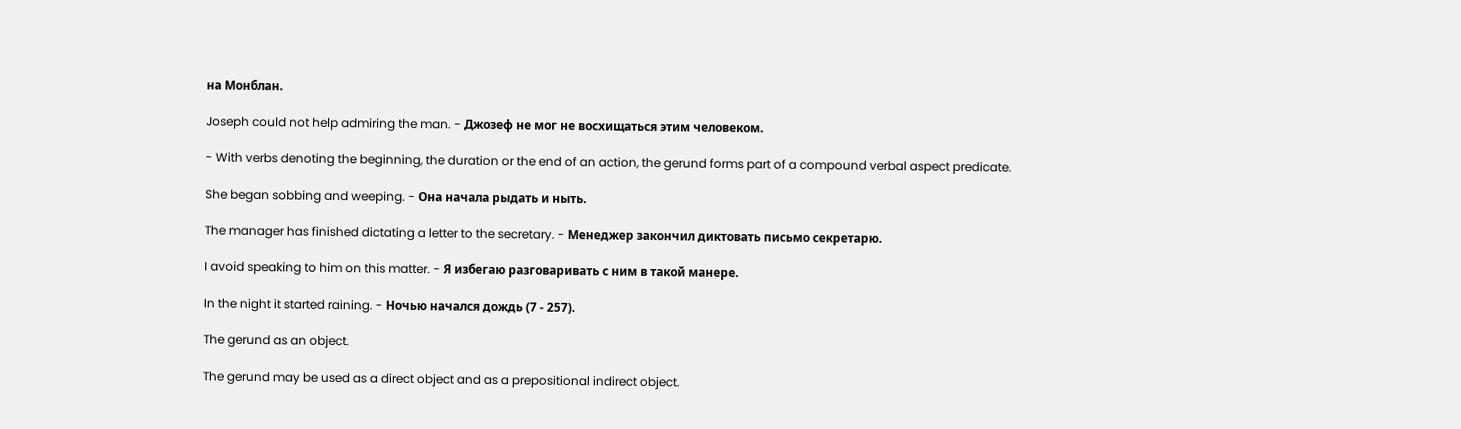на Монблан.

Joseph could not help admiring the man. - Джозеф не мог не восхищаться этим человеком.

- With verbs denoting the beginning, the duration or the end of an action, the gerund forms part of a compound verbal aspect predicate.

She began sobbing and weeping. - Она начала рыдать и ныть.

The manager has finished dictating a letter to the secretary. - Менеджер закончил диктовать письмо секретарю.

I avoid speaking to him on this matter. - Я избегаю разговаривать с ним в такой манере.

In the night it started raining. - Ночью начался дождь (7 - 257).

The gerund as an object.

The gerund may be used as a direct object and as a prepositional indirect object.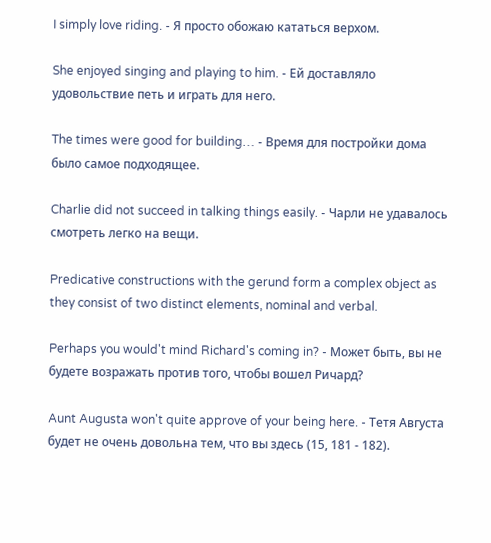I simply love riding. - Я просто обожаю кататься верхом.

She enjoyed singing and playing to him. - Ей доставляло удовольствие петь и играть для него.

The times were good for building… - Время для постройки дома было самое подходящее.

Charlie did not succeed in talking things easily. - Чарли не удавалось смотреть легко на вещи.

Predicative constructions with the gerund form a complex object as they consist of two distinct elements, nominal and verbal.

Perhaps you would't mind Richard's coming in? - Может быть, вы не будете возражать против того, чтобы вошел Ричард?

Aunt Augusta won't quite approve of your being here. - Тетя Августа будет не очень довольна тем, что вы здесь (15, 181 - 182).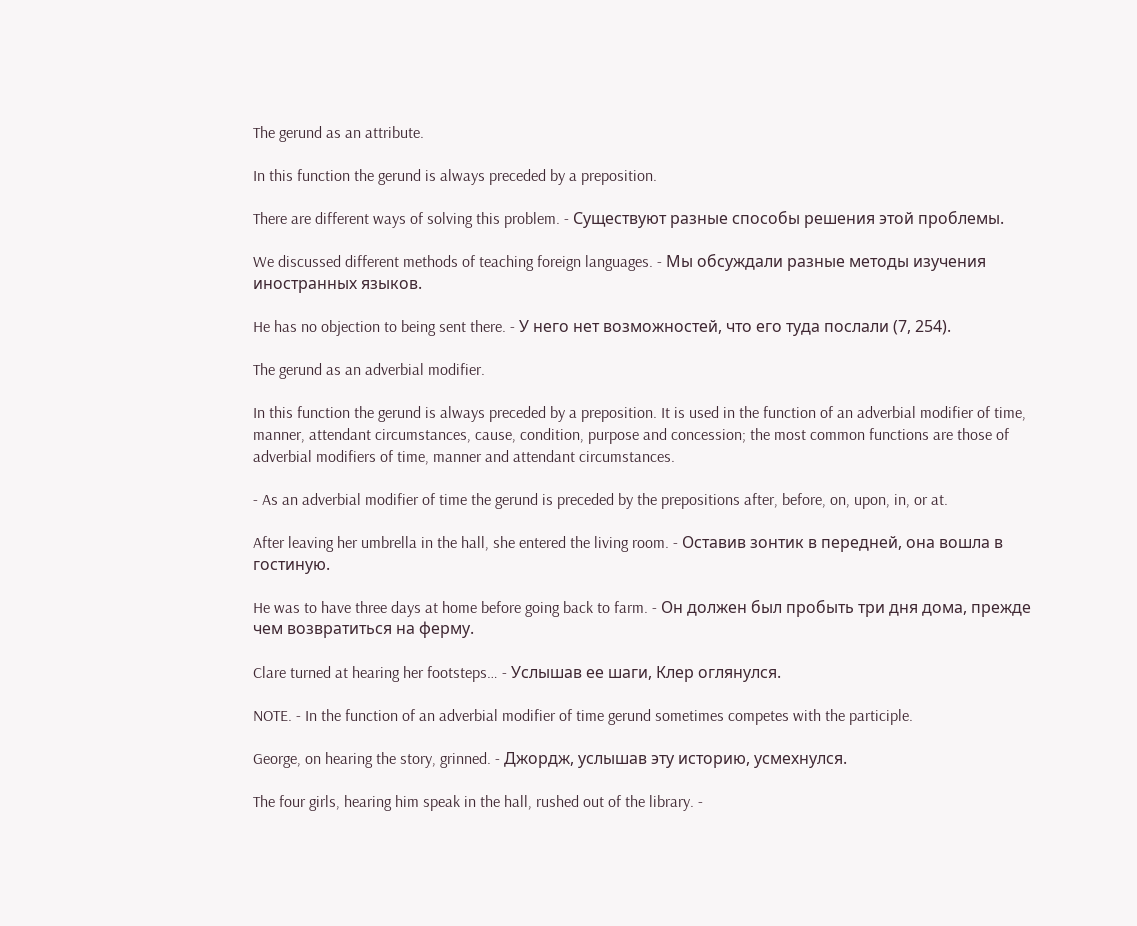The gerund as an attribute.

In this function the gerund is always preceded by a preposition.

There are different ways of solving this problem. - Существуют разные способы решения этой проблемы.

We discussed different methods of teaching foreign languages. - Мы обсуждали разные методы изучения иностранных языков.

He has no objection to being sent there. - У него нет возможностей, что его туда послали (7, 254).

The gerund as an adverbial modifier.

In this function the gerund is always preceded by a preposition. It is used in the function of an adverbial modifier of time, manner, attendant circumstances, cause, condition, purpose and concession; the most common functions are those of adverbial modifiers of time, manner and attendant circumstances.

- As an adverbial modifier of time the gerund is preceded by the prepositions after, before, on, upon, in, or at.

After leaving her umbrella in the hall, she entered the living room. - Оставив зонтик в передней, она вошла в гостиную.

He was to have three days at home before going back to farm. - Он должен был пробыть три дня дома, прежде чем возвратиться на ферму.

Clare turned at hearing her footsteps… - Услышав ее шаги, Клер оглянулся.

NOTE. - In the function of an adverbial modifier of time gerund sometimes competes with the participle.

George, on hearing the story, grinned. - Джордж, услышав эту историю, усмехнулся.

The four girls, hearing him speak in the hall, rushed out of the library. -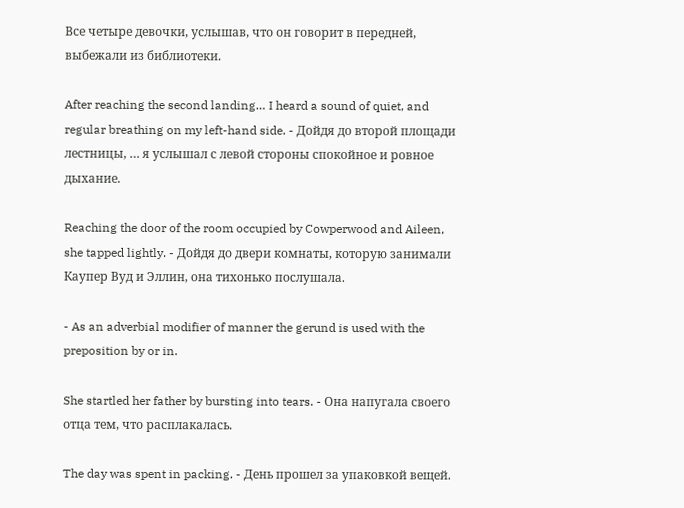Все четыре девочки, услышав, что он говорит в передней, выбежали из библиотеки.

After reaching the second landing… I heard a sound of quiet, and regular breathing on my left-hand side. - Дойдя до второй площади лестницы, … я услышал с левой стороны спокойное и ровное дыхание.

Reaching the door of the room occupied by Cowperwood and Aileen, she tapped lightly. - Дойдя до двери комнаты, которую занимали Каупер Вуд и Эллин, она тихонько послушала.

- As an adverbial modifier of manner the gerund is used with the preposition by or in.

She startled her father by bursting into tears. - Она напугала своего отца тем, что расплакалась.

The day was spent in packing. - День прошел за упаковкой вещей.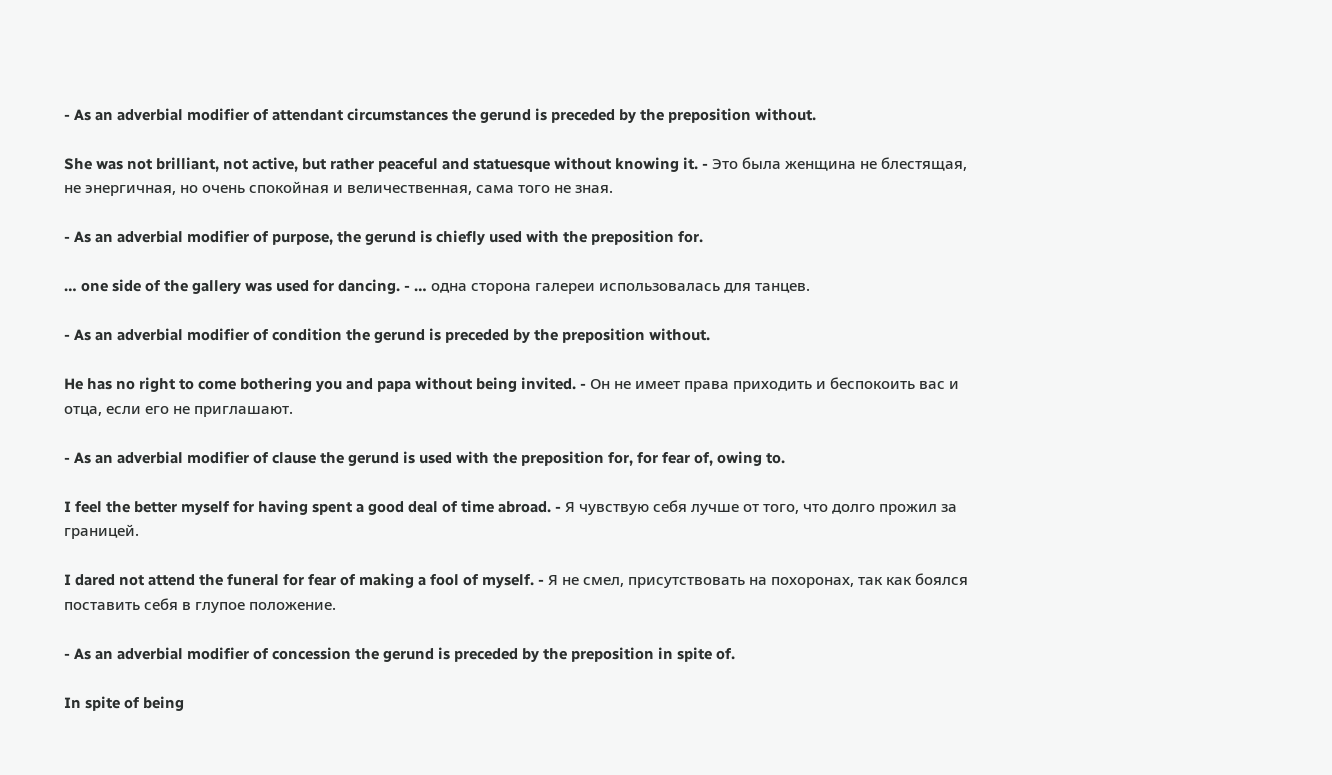- As an adverbial modifier of attendant circumstances the gerund is preceded by the preposition without.

She was not brilliant, not active, but rather peaceful and statuesque without knowing it. - Это была женщина не блестящая, не энергичная, но очень спокойная и величественная, сама того не зная.

- As an adverbial modifier of purpose, the gerund is chiefly used with the preposition for.

… one side of the gallery was used for dancing. - … одна сторона галереи использовалась для танцев.

- As an adverbial modifier of condition the gerund is preceded by the preposition without.

He has no right to come bothering you and papa without being invited. - Он не имеет права приходить и беспокоить вас и отца, если его не приглашают.

- As an adverbial modifier of clause the gerund is used with the preposition for, for fear of, owing to.

I feel the better myself for having spent a good deal of time abroad. - Я чувствую себя лучше от того, что долго прожил за границей.

I dared not attend the funeral for fear of making a fool of myself. - Я не смел, присутствовать на похоронах, так как боялся поставить себя в глупое положение.

- As an adverbial modifier of concession the gerund is preceded by the preposition in spite of.

In spite of being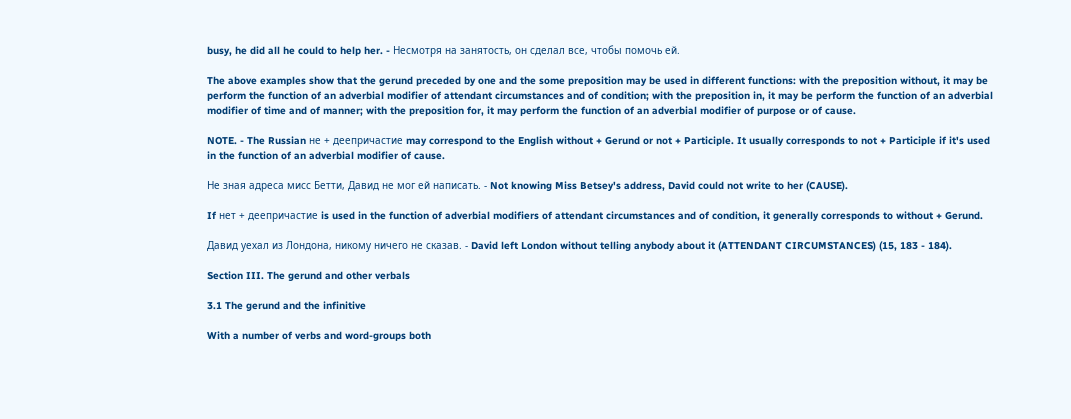busy, he did all he could to help her. - Несмотря на занятость, он сделал все, чтобы помочь ей.

The above examples show that the gerund preceded by one and the some preposition may be used in different functions: with the preposition without, it may be perform the function of an adverbial modifier of attendant circumstances and of condition; with the preposition in, it may be perform the function of an adverbial modifier of time and of manner; with the preposition for, it may perform the function of an adverbial modifier of purpose or of cause.

NOTE. - The Russian не + деепричастие may correspond to the English without + Gerund or not + Participle. It usually corresponds to not + Participle if it's used in the function of an adverbial modifier of cause.

Не зная адреса мисс Бетти, Давид не мог ей написать. - Not knowing Miss Betsey's address, David could not write to her (CAUSE).

If нет + деепричастие is used in the function of adverbial modifiers of attendant circumstances and of condition, it generally corresponds to without + Gerund.

Давид уехал из Лондона, никому ничего не сказав. - David left London without telling anybody about it (ATTENDANT CIRCUMSTANCES) (15, 183 - 184).

Section III. The gerund and other verbals

3.1 The gerund and the infinitive

With a number of verbs and word-groups both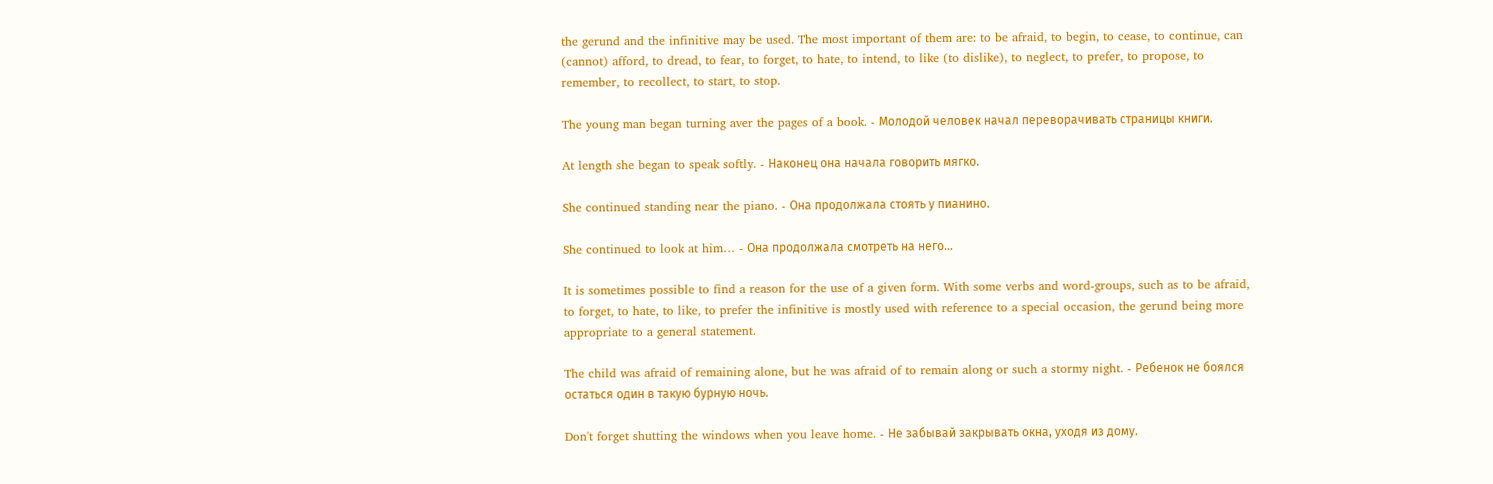the gerund and the infinitive may be used. The most important of them are: to be afraid, to begin, to cease, to continue, can (cannot) afford, to dread, to fear, to forget, to hate, to intend, to like (to dislike), to neglect, to prefer, to propose, to remember, to recollect, to start, to stop.

The young man began turning aver the pages of a book. - Молодой человек начал переворачивать страницы книги.

At length she began to speak softly. - Наконец она начала говорить мягко.

She continued standing near the piano. - Она продолжала стоять у пианино.

She continued to look at him… - Она продолжала смотреть на него…

It is sometimes possible to find a reason for the use of a given form. With some verbs and word-groups, such as to be afraid, to forget, to hate, to like, to prefer the infinitive is mostly used with reference to a special occasion, the gerund being more appropriate to a general statement.

The child was afraid of remaining alone, but he was afraid of to remain along or such a stormy night. - Ребенок не боялся остаться один в такую бурную ночь.

Don't forget shutting the windows when you leave home. - Не забывай закрывать окна, уходя из дому.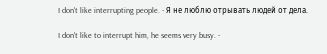I don't like interrupting people. - Я не люблю отрывать людей от дела.

I don't like to interrupt him, he seems very busy. -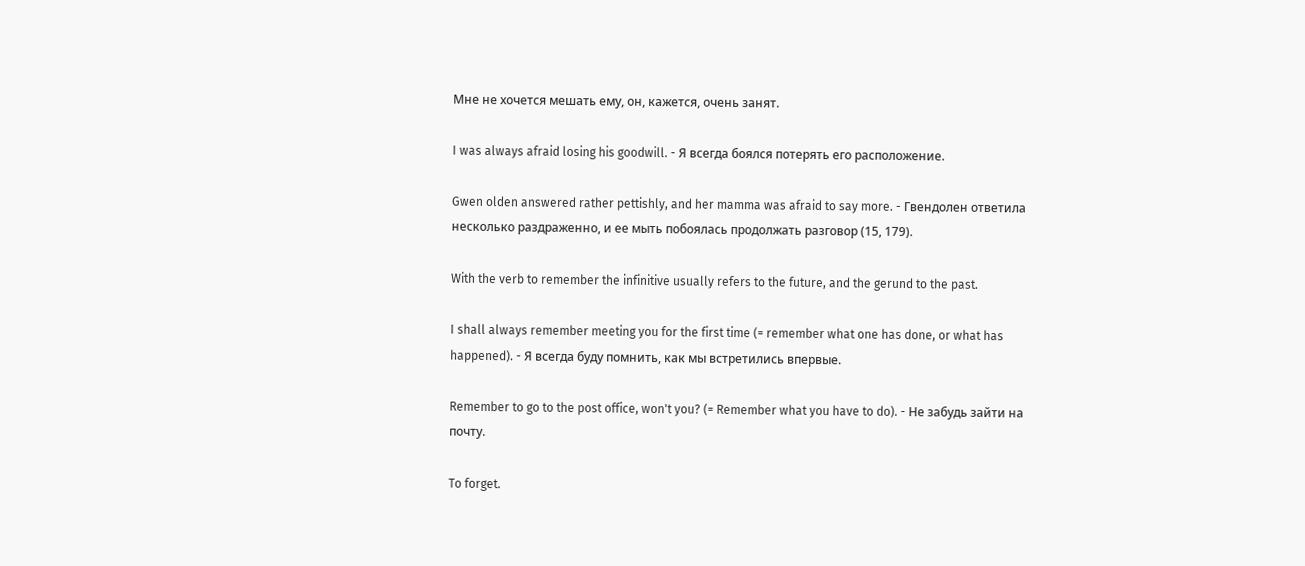Мне не хочется мешать ему, он, кажется, очень занят.

I was always afraid losing his goodwill. - Я всегда боялся потерять его расположение.

Gwen olden answered rather pettishly, and her mamma was afraid to say more. - Гвендолен ответила несколько раздраженно, и ее мыть побоялась продолжать разговор (15, 179).

With the verb to remember the infinitive usually refers to the future, and the gerund to the past.

I shall always remember meeting you for the first time (= remember what one has done, or what has happened). - Я всегда буду помнить, как мы встретились впервые.

Remember to go to the post office, won't you? (= Remember what you have to do). - Не забудь зайти на почту.

To forget.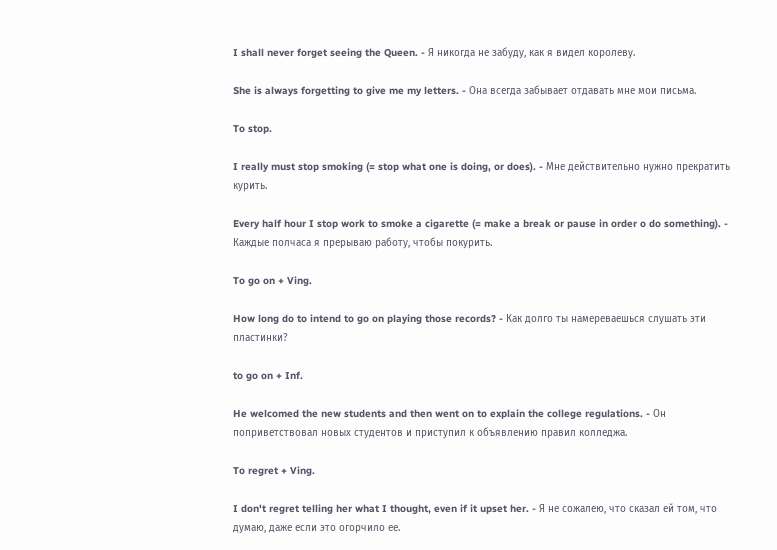I shall never forget seeing the Queen. - Я никогда не забуду, как я видел королеву.

She is always forgetting to give me my letters. - Она всегда забывает отдавать мне мои письма.

To stop.

I really must stop smoking (= stop what one is doing, or does). - Мне действительно нужно прекратить курить.

Every half hour I stop work to smoke a cigarette (= make a break or pause in order o do something). - Каждые полчаса я прерываю работу, чтобы покурить.

To go on + Ving.

How long do to intend to go on playing those records? - Как долго ты намереваешься слушать эти пластинки?

to go on + Inf.

He welcomed the new students and then went on to explain the college regulations. - Он поприветствовал новых студентов и приступил к объявлению правил колледжа.

To regret + Ving.

I don't regret telling her what I thought, even if it upset her. - Я не сожалею, что сказал ей том, что думаю, даже если это огорчило ее.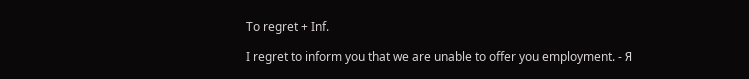To regret + Inf.

I regret to inform you that we are unable to offer you employment. - Я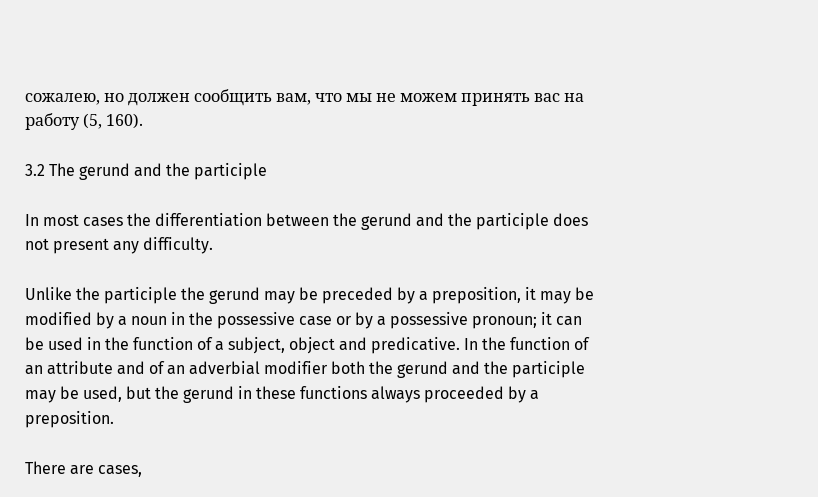сожалею, но должен сообщить вам, что мы не можем принять вас на работу (5, 160).

3.2 The gerund and the participle

In most cases the differentiation between the gerund and the participle does not present any difficulty.

Unlike the participle the gerund may be preceded by a preposition, it may be modified by a noun in the possessive case or by a possessive pronoun; it can be used in the function of a subject, object and predicative. In the function of an attribute and of an adverbial modifier both the gerund and the participle may be used, but the gerund in these functions always proceeded by a preposition.

There are cases,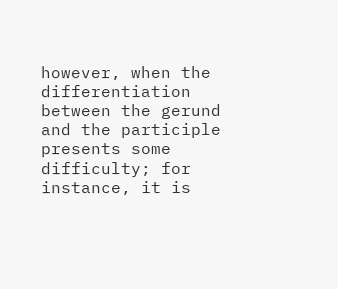however, when the differentiation between the gerund and the participle presents some difficulty; for instance, it is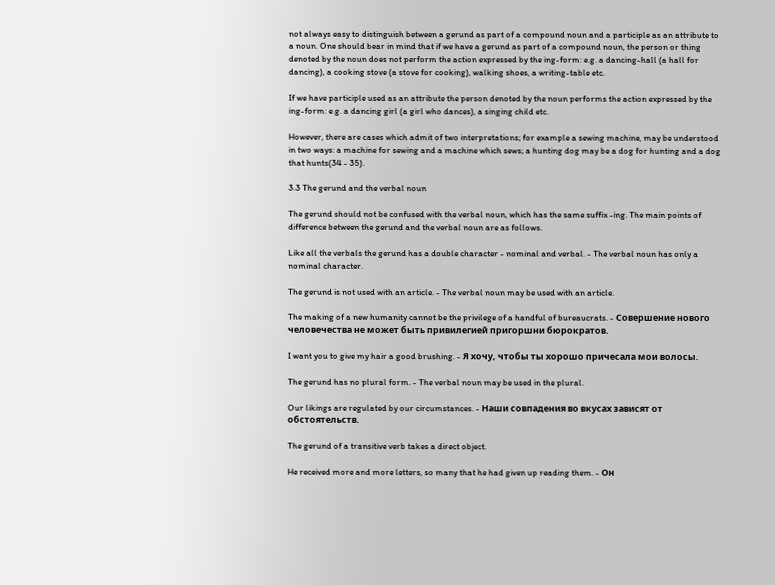not always easy to distinguish between a gerund as part of a compound noun and a participle as an attribute to a noun. One should bear in mind that if we have a gerund as part of a compound noun, the person or thing denoted by the noun does not perform the action expressed by the ing-form: e.g. a dancing-hall (a hall for dancing), a cooking stove (a stove for cooking), walking shoes, a writing-table etc.

If we have participle used as an attribute the person denoted by the noun performs the action expressed by the ing-form: e.g. a dancing girl (a girl who dances), a singing child etc.

However, there are cases which admit of two interpretations; for example a sewing machine, may be understood in two ways: a machine for sewing and a machine which sews; a hunting dog may be a dog for hunting and a dog that hunts(34 - 35).

3.3 The gerund and the verbal noun

The gerund should not be confused with the verbal noun, which has the same suffix -ing. The main points of difference between the gerund and the verbal noun are as follows.

Like all the verbals the gerund has a double character - nominal and verbal. - The verbal noun has only a nominal character.

The gerund is not used with an article. - The verbal noun may be used with an article.

The making of a new humanity cannot be the privilege of a handful of bureaucrats. - Совершение нового человечества не может быть привилегией пригоршни бюрократов.

I want you to give my hair a good brushing. - Я хочу, чтобы ты хорошо причесала мои волосы.

The gerund has no plural form. - The verbal noun may be used in the plural.

Our likings are regulated by our circumstances. - Наши совпадения во вкусах зависят от обстоятельств.

The gerund of a transitive verb takes a direct object.

He received more and more letters, so many that he had given up reading them. - Он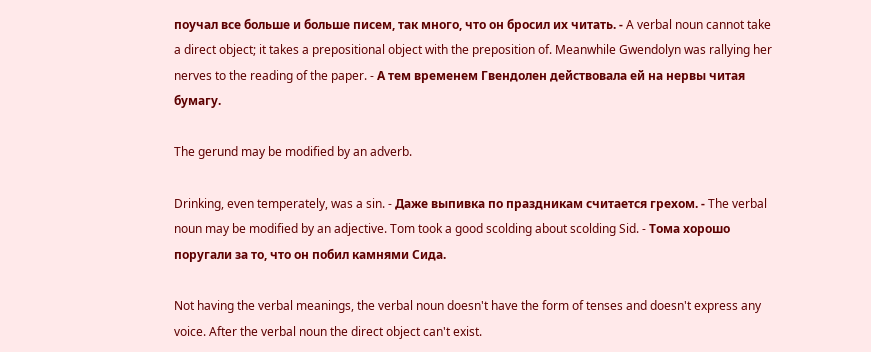поучал все больше и больше писем, так много, что он бросил их читать. - A verbal noun cannot take a direct object; it takes a prepositional object with the preposition of. Meanwhile Gwendolyn was rallying her nerves to the reading of the paper. - А тем временем Гвендолен действовала ей на нервы читая бумагу.

The gerund may be modified by an adverb.

Drinking, even temperately, was a sin. - Даже выпивка по праздникам считается грехом. - The verbal noun may be modified by an adjective. Tom took a good scolding about scolding Sid. - Тома хорошо поругали за то, что он побил камнями Сида.

Not having the verbal meanings, the verbal noun doesn't have the form of tenses and doesn't express any voice. After the verbal noun the direct object can't exist.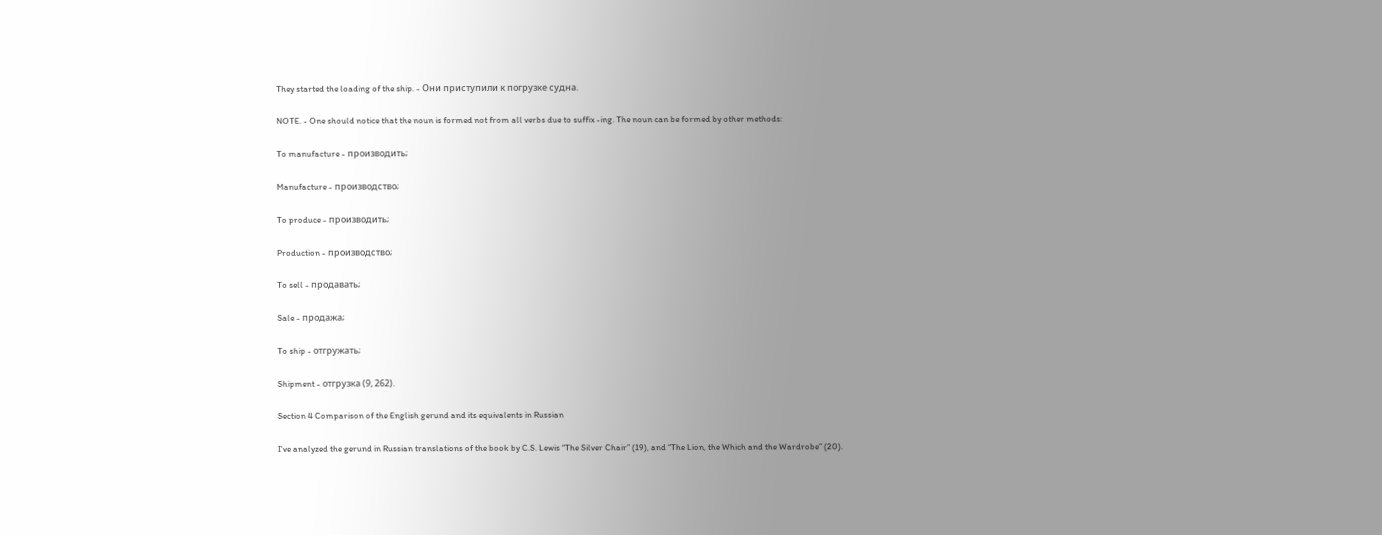They started the loading of the ship. - Они приступили к погрузке судна.

NOTE. - One should notice that the noun is formed not from all verbs due to suffix -ing. The noun can be formed by other methods:

To manufacture - производить;

Manufacture - производство;

To produce - производить;

Production - производство;

To sell - продавать;

Sale - продажа;

To ship - отгружать;

Shipment - отгрузка (9, 262).

Section 4 Comparison of the English gerund and its equivalents in Russian

I've analyzed the gerund in Russian translations of the book by C.S. Lewis “The Silver Chair” (19), and “The Lion, the Which and the Wardrobe” (20).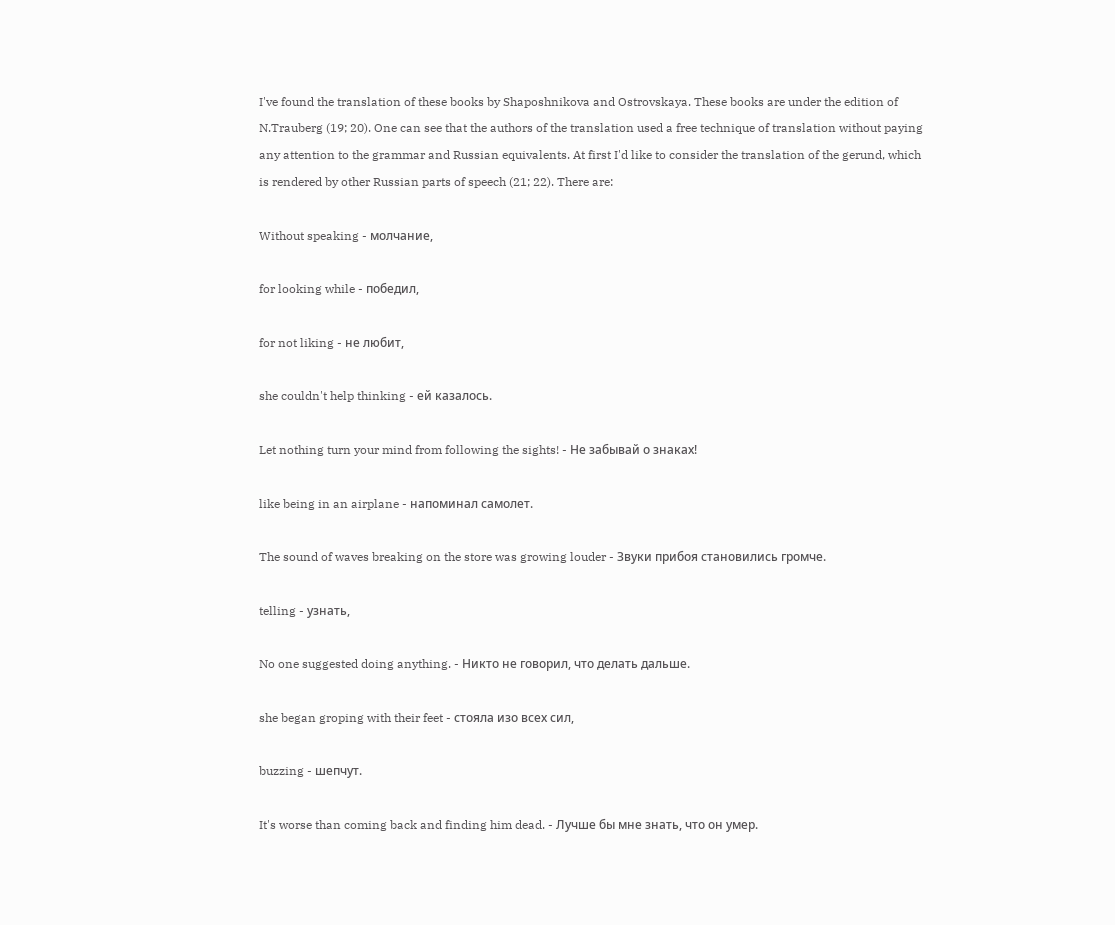I've found the translation of these books by Shaposhnikova and Ostrovskaya. These books are under the edition of N.Trauberg (19; 20). One can see that the authors of the translation used a free technique of translation without paying any attention to the grammar and Russian equivalents. At first I'd like to consider the translation of the gerund, which is rendered by other Russian parts of speech (21; 22). There are:

Without speaking - молчание,

for looking while - победил,

for not liking - не любит,

she couldn't help thinking - ей казалось.

Let nothing turn your mind from following the sights! - Не забывай о знаках!

like being in an airplane - напоминал самолет.

The sound of waves breaking on the store was growing louder - Звуки прибоя становились громче.

telling - узнать,

No one suggested doing anything. - Никто не говорил, что делать дальше.

she began groping with their feet - стояла изо всех сил,

buzzing - шепчут.

It's worse than coming back and finding him dead. - Лучше бы мне знать, что он умер.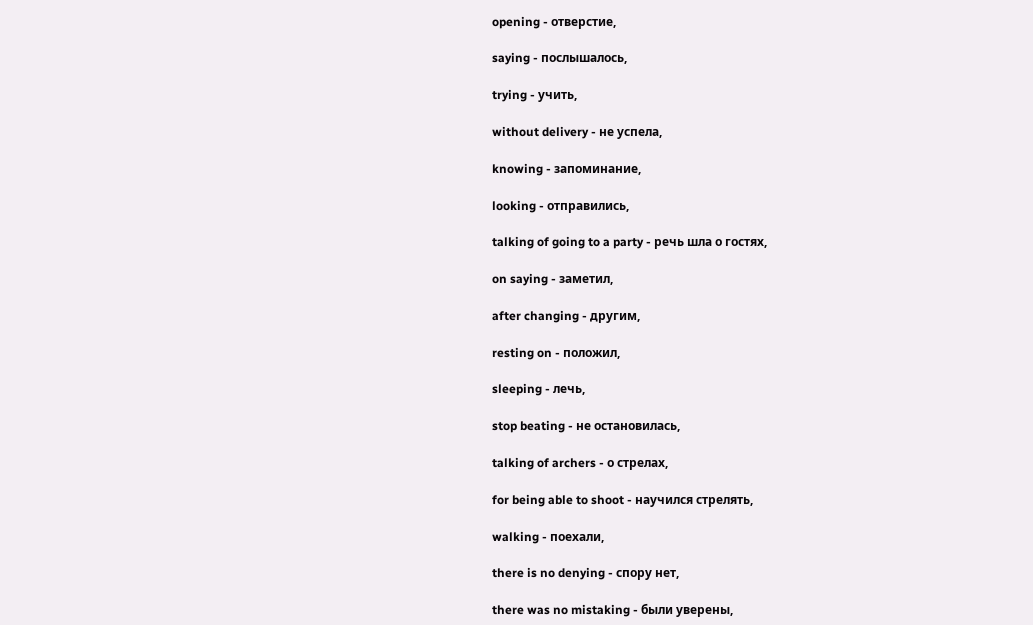opening - отверстие,

saying - послышалось,

trying - учить,

without delivery - не успела,

knowing - запоминание,

looking - отправились,

talking of going to a party - речь шла о гостях,

on saying - заметил,

after changing - другим,

resting on - положил,

sleeping - лечь,

stop beating - не остановилась,

talking of archers - о стрелах,

for being able to shoot - научился стрелять,

walking - поехали,

there is no denying - спору нет,

there was no mistaking - были уверены,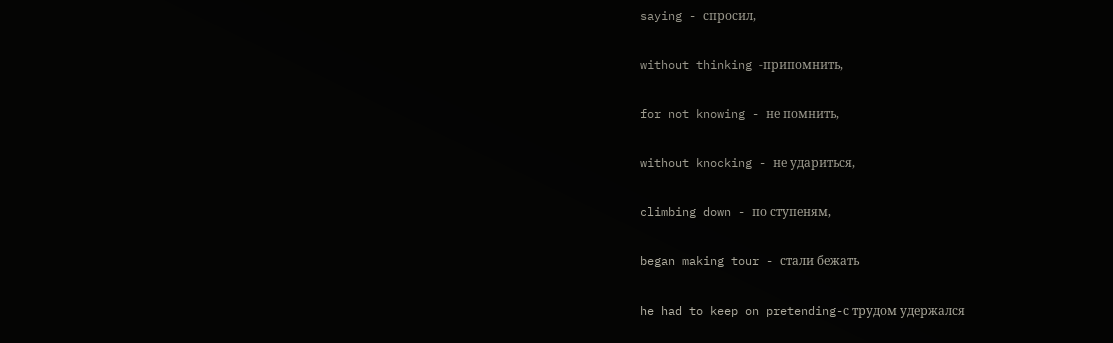saying - спросил,

without thinking -припомнить,

for not knowing - не помнить,

without knocking - не удариться,

climbing down - по ступеням,

began making tour - стали бежать

he had to keep on pretending-с трудом удержался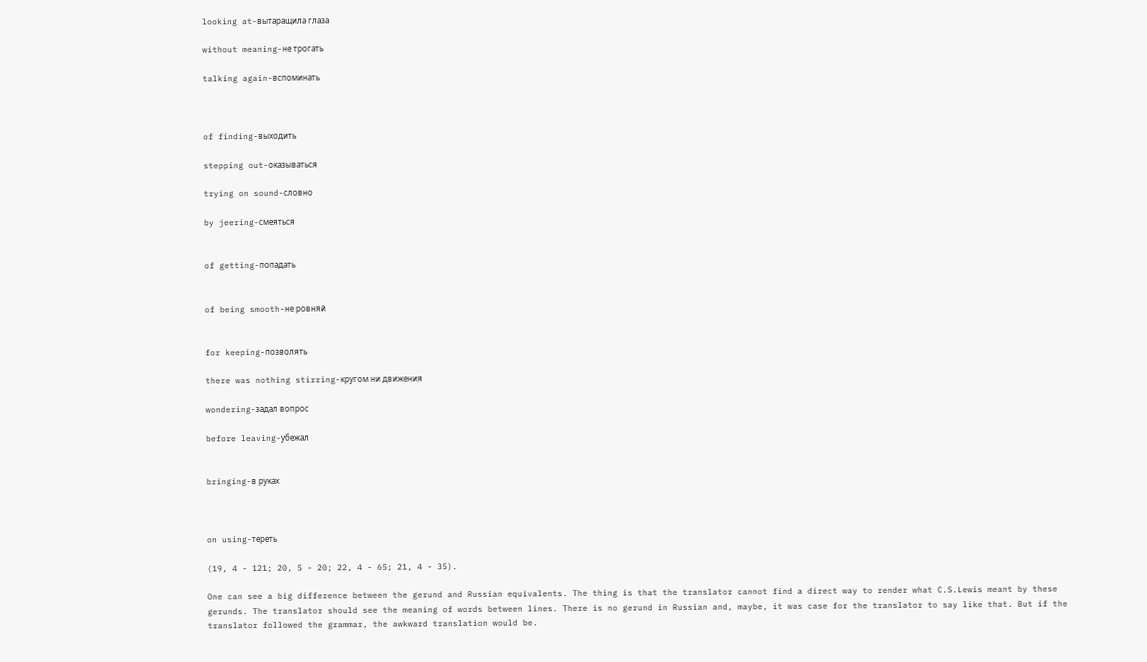looking at-вытаращила глаза

without meaning-не трогать

talking again-вспоминать



of finding-выходить

stepping out-оказываться

trying on sound-словно

by jeering-смеяться


of getting-попадать


of being smooth-не ровняй


for keeping-позволять

there was nothing stirring-кругом ни движения

wondering-задал вопрос

before leaving-убежал


bringing-в руках



on using-тереть

(19, 4 - 121; 20, 5 - 20; 22, 4 - 65; 21, 4 - 35).

One can see a big difference between the gerund and Russian equivalents. The thing is that the translator cannot find a direct way to render what C.S.Lewis meant by these gerunds. The translator should see the meaning of words between lines. There is no gerund in Russian and, maybe, it was case for the translator to say like that. But if the translator followed the grammar, the awkward translation would be.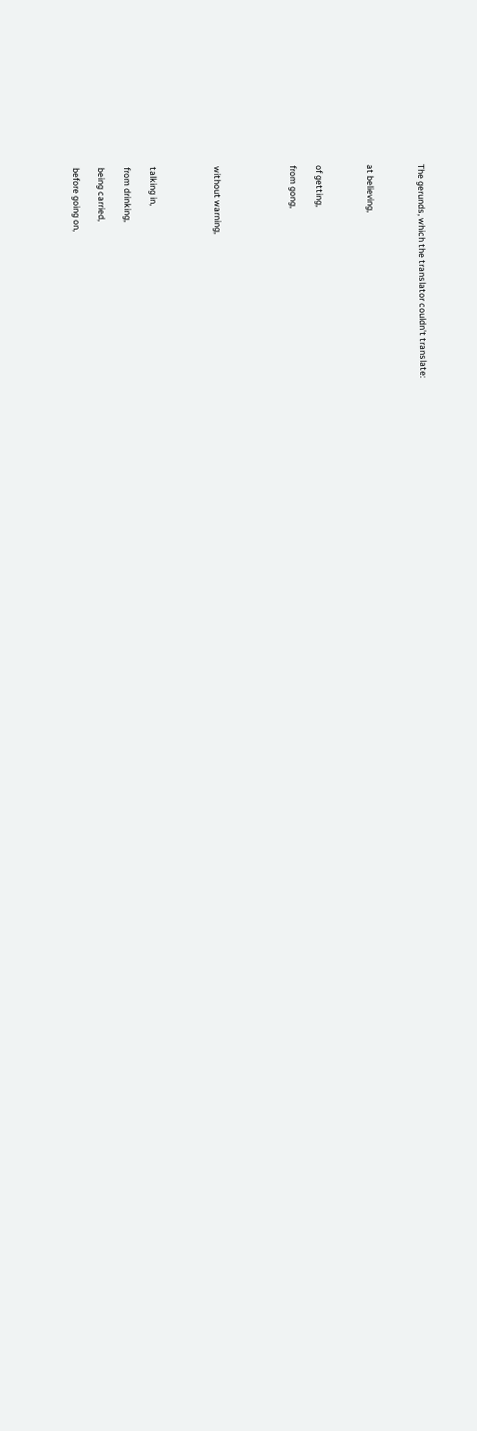The gerunds, which the translator couldn't translate:



at believing,



of getting,

from gong,





without warning,




talking in,

from drinking,

being carried,

before going on,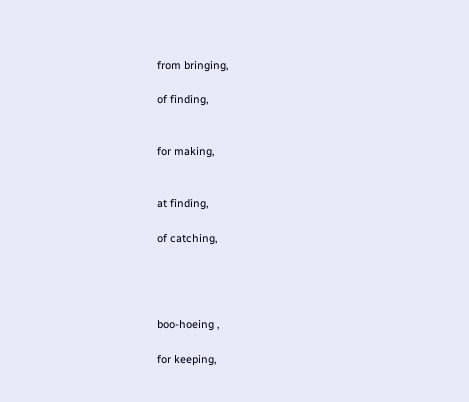from bringing,

of finding,


for making,


at finding,

of catching,




boo-hoeing ,

for keeping,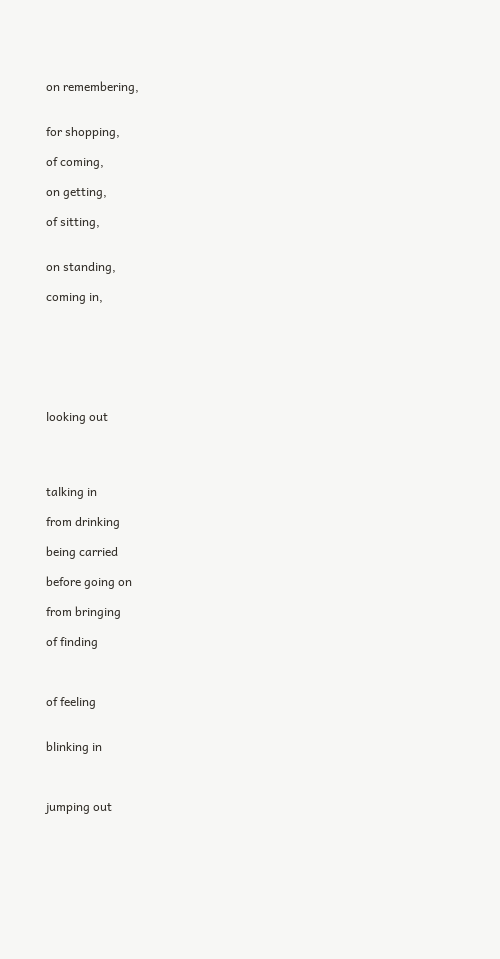on remembering,


for shopping,

of coming,

on getting,

of sitting,


on standing,

coming in,







looking out




talking in

from drinking

being carried

before going on

from bringing

of finding



of feeling


blinking in



jumping out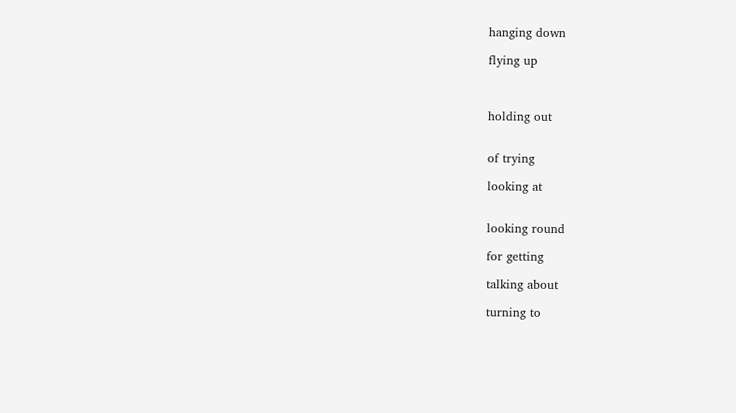hanging down

flying up



holding out


of trying

looking at


looking round

for getting

talking about

turning to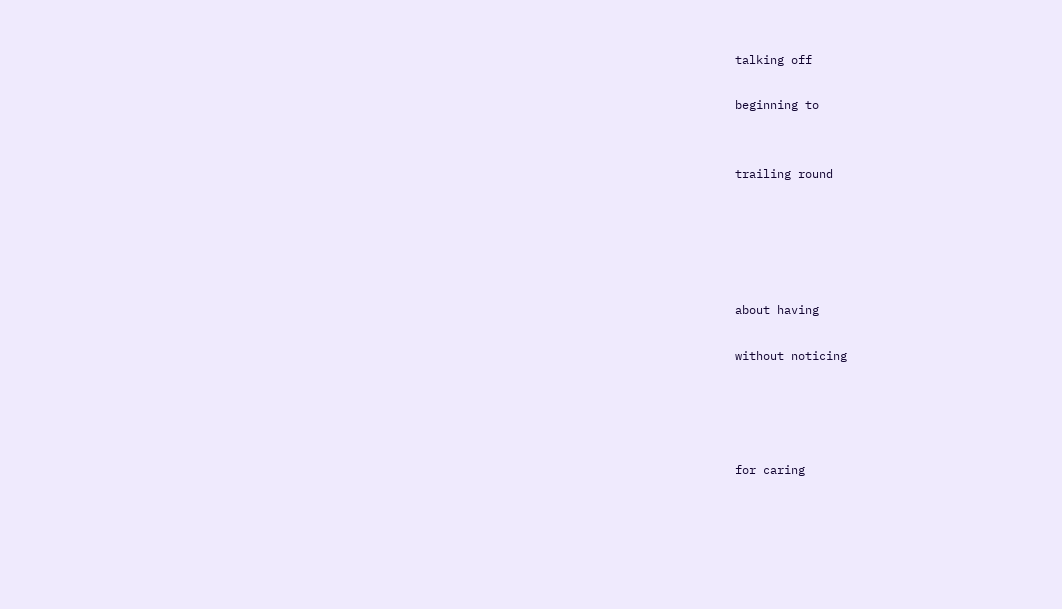talking off

beginning to


trailing round





about having

without noticing




for caring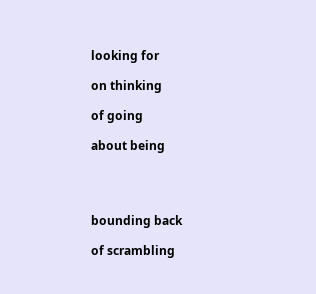looking for

on thinking

of going

about being




bounding back

of scrambling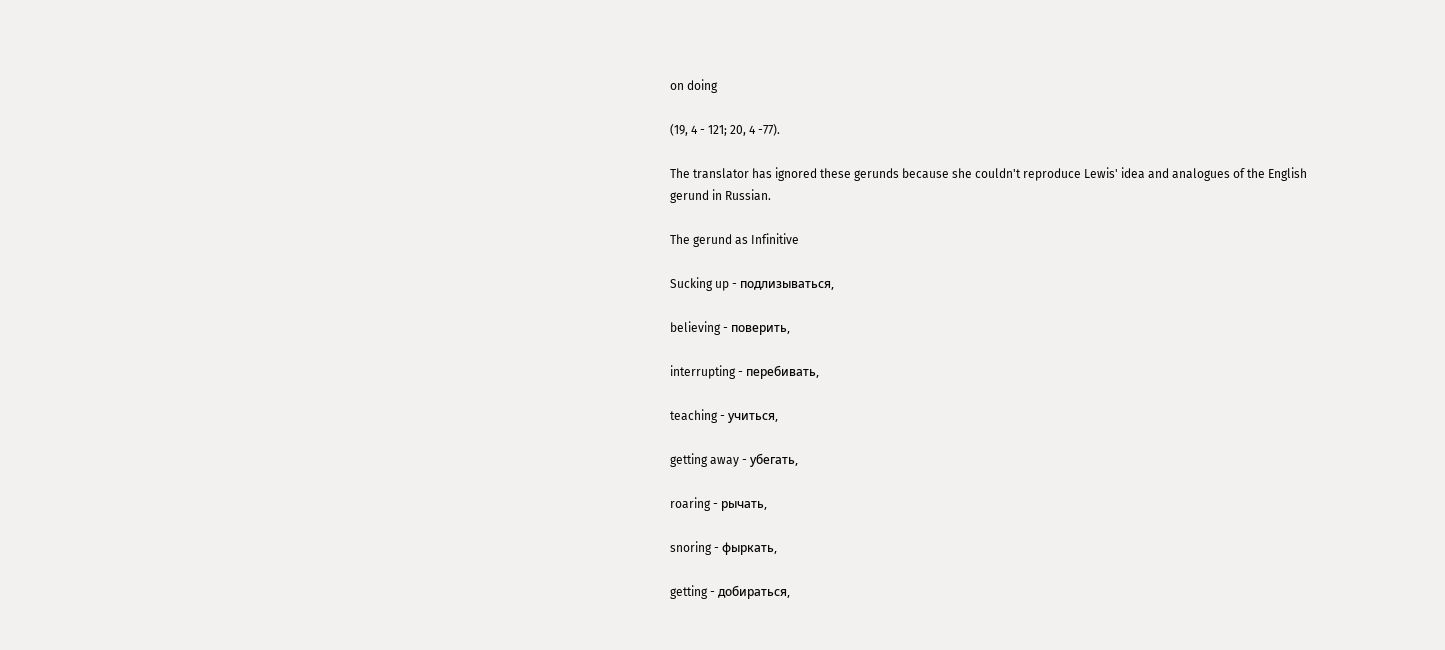on doing

(19, 4 - 121; 20, 4 -77).

The translator has ignored these gerunds because she couldn't reproduce Lewis' idea and analogues of the English gerund in Russian.

The gerund as Infinitive

Sucking up - подлизываться,

believing - поверить,

interrupting - перебивать,

teaching - учиться,

getting away - убегать,

roaring - рычать,

snoring - фыркать,

getting - добираться,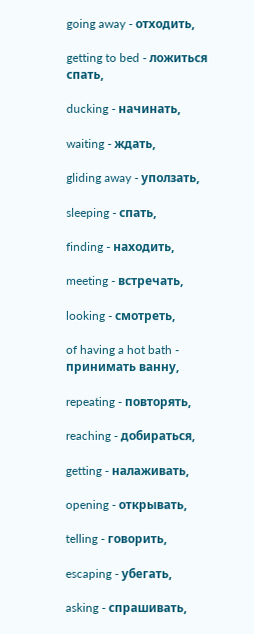going away - отходить,

getting to bed - ложиться спать,

ducking - начинать,

waiting - ждать,

gliding away - уползать,

sleeping - спать,

finding - находить,

meeting - встречать,

looking - смотреть,

of having a hot bath - принимать ванну,

repeating - повторять,

reaching - добираться,

getting - налаживать,

opening - открывать,

telling - говорить,

escaping - убегать,

asking - спрашивать,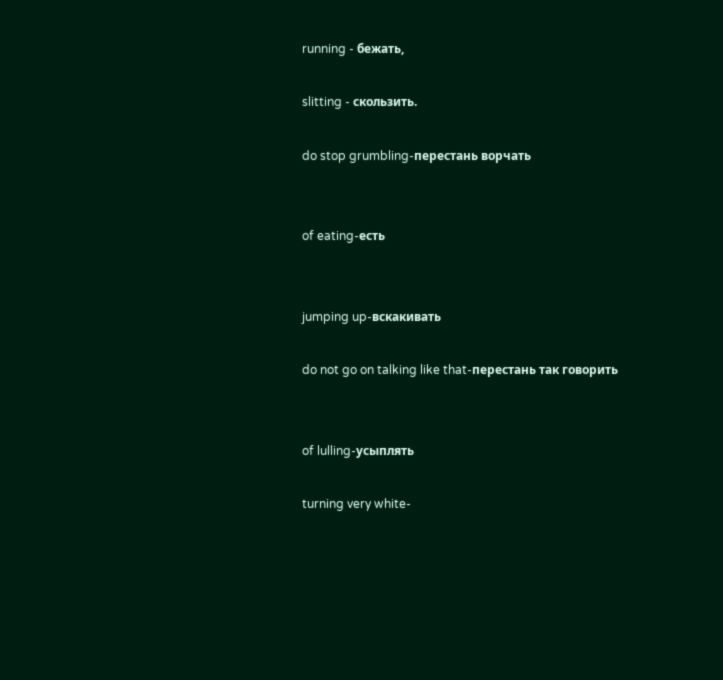running - бежать,

slitting - скользить.

do stop grumbling-перестань ворчать


of eating-есть


jumping up-вскакивать

do not go on talking like that-перестань так говорить


of lulling-усыплять

turning very white-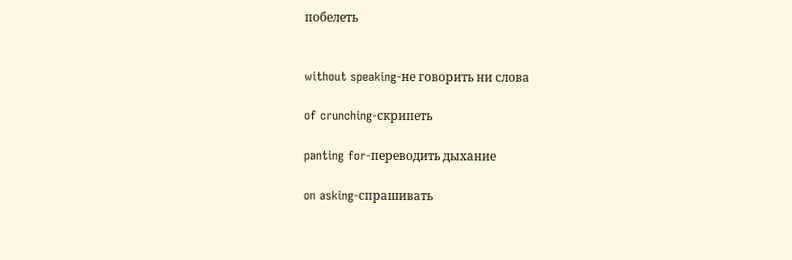побелеть


without speaking-не говорить ни слова

of crunching-скрипеть

panting for-переводить дыхание

on asking-спрашивать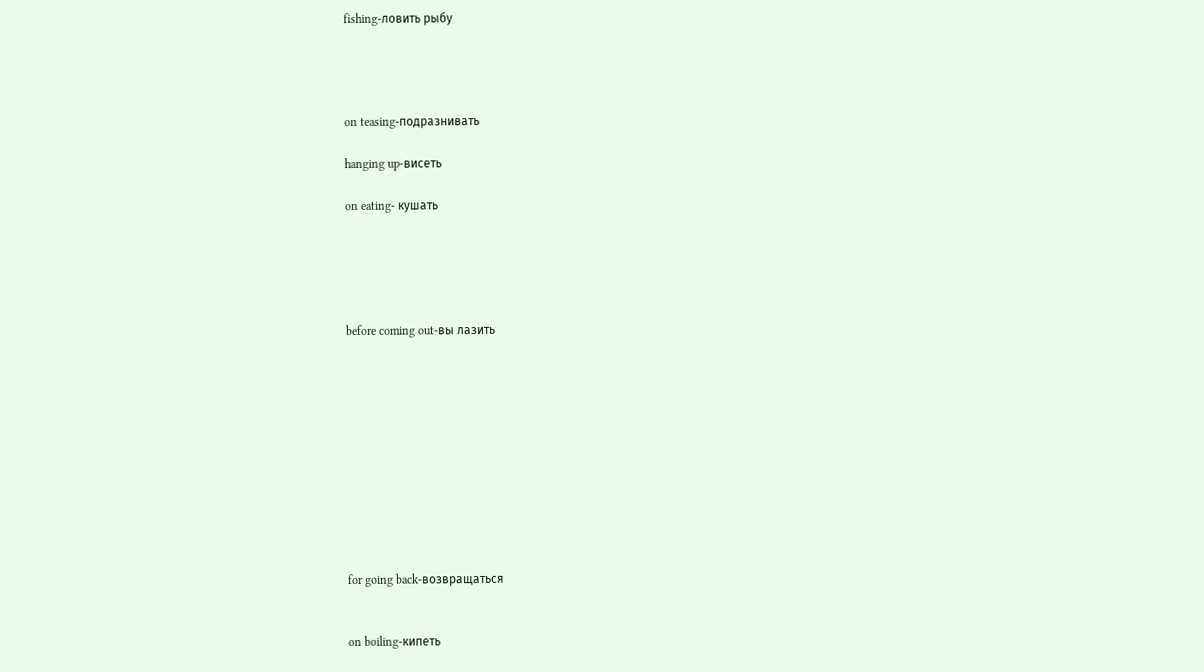fishing-ловить рыбу




on teasing-подразнивать

hanging up-висеть

on eating- кушать





before coming out-вы лазить











for going back-возвращаться


on boiling-кипеть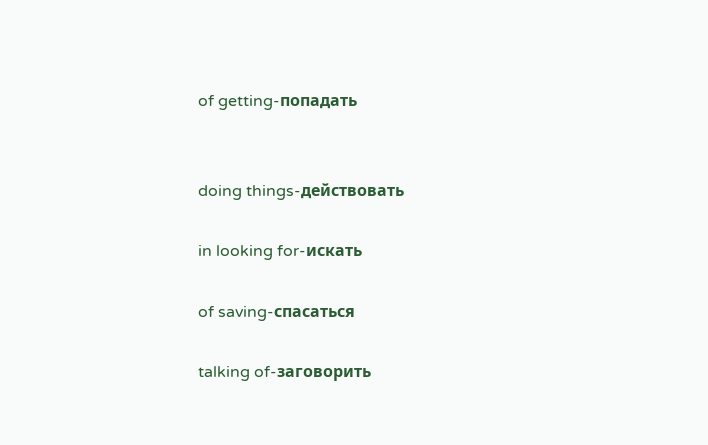of getting-попадать


doing things-действовать

in looking for-искать

of saving-спасаться

talking of-заговорить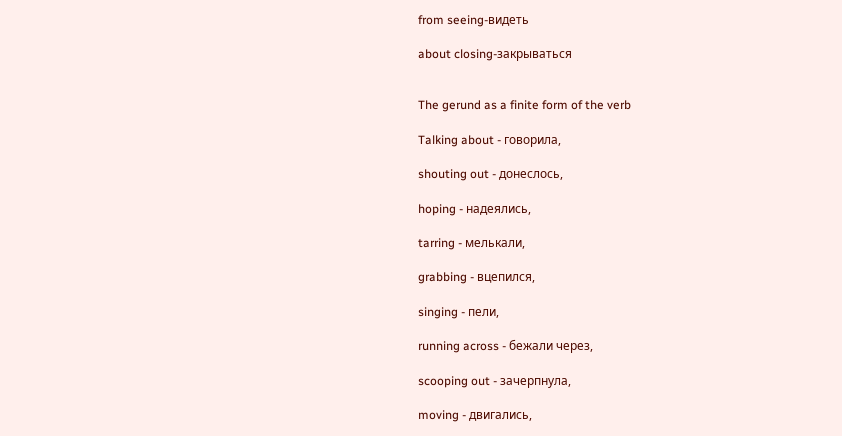from seeing-видеть

about closing-закрываться


The gerund as a finite form of the verb

Talking about - говорила,

shouting out - донеслось,

hoping - надеялись,

tarring - мелькали,

grabbing - вцепился,

singing - пели,

running across - бежали через,

scooping out - зачерпнула,

moving - двигались,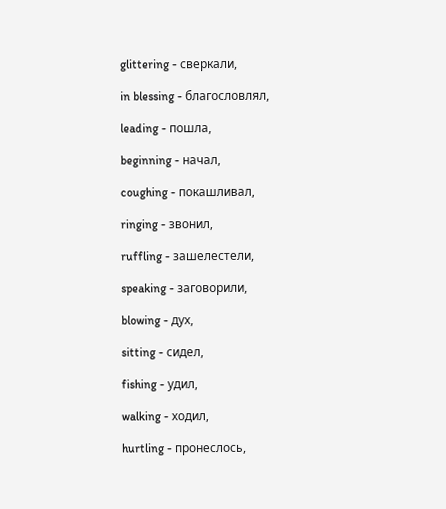glittering - сверкали,

in blessing - благословлял,

leading - пошла,

beginning - начал,

coughing - покашливал,

ringing - звонил,

ruffling - зашелестели,

speaking - заговорили,

blowing - дух,

sitting - сидел,

fishing - удил,

walking - ходил,

hurtling - пронеслось,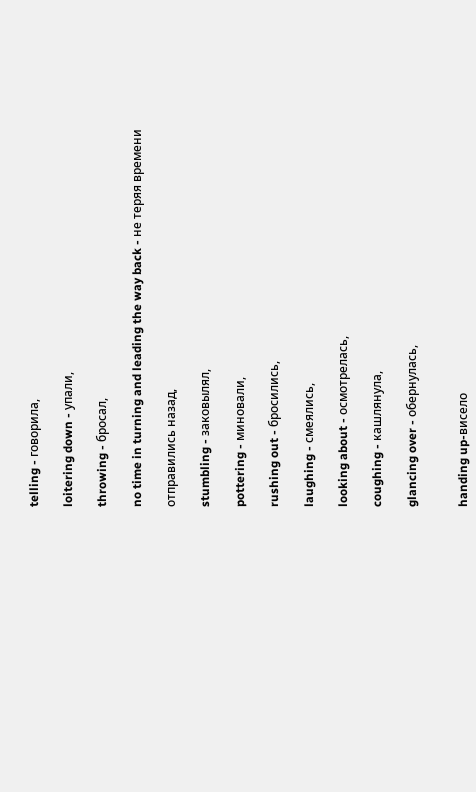telling - говорила,

loitering down - упали,

throwing - бросал,

no time in turning and leading the way back - не теряя времени

отправились назад,

stumbling - заковылял,

pottering - миновали,

rushing out - бросились,

laughing - смеялись,

looking about - осмотрелась,

coughing - кашлянула,

glancing over - обернулась,


handing up-висело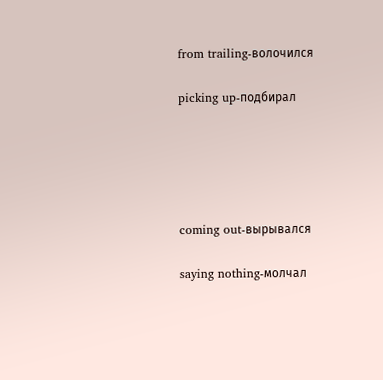from trailing-волочился

picking up-подбирал





coming out-вырывался

saying nothing-молчал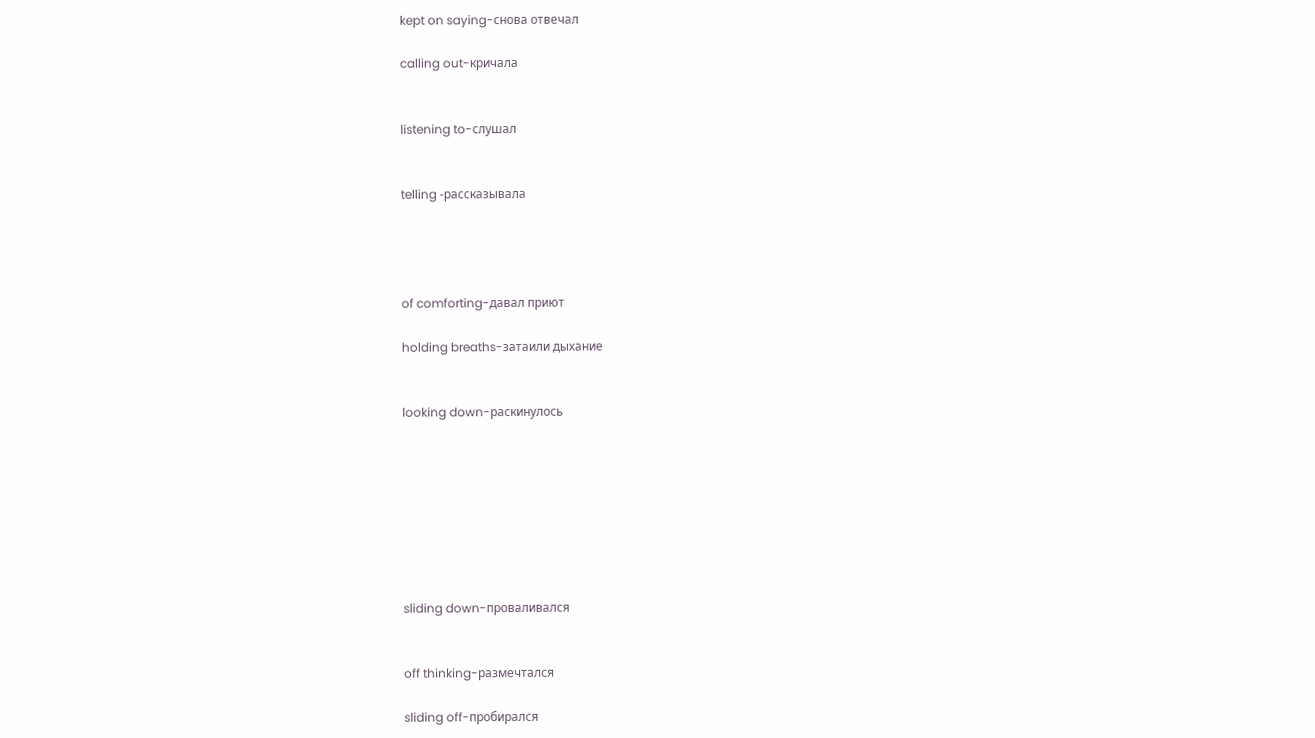kept on saying-снова отвечал

calling out-кричала


listening to-слушал


telling -рассказывала




of comforting-давал приют

holding breaths-затаили дыхание


looking down-раскинулось








sliding down-проваливался


off thinking-размечтался

sliding off-пробирался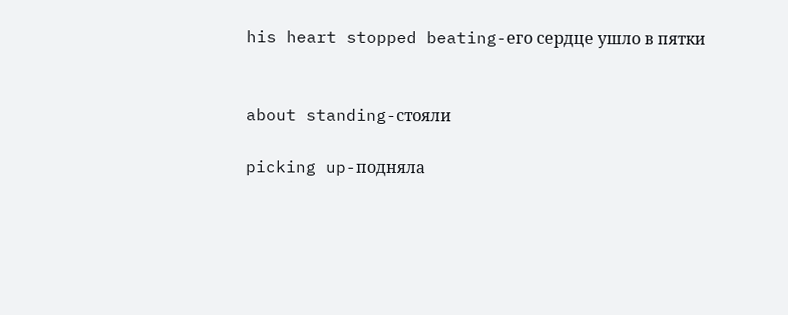his heart stopped beating-его сердце ушло в пятки


about standing-стояли

picking up-подняла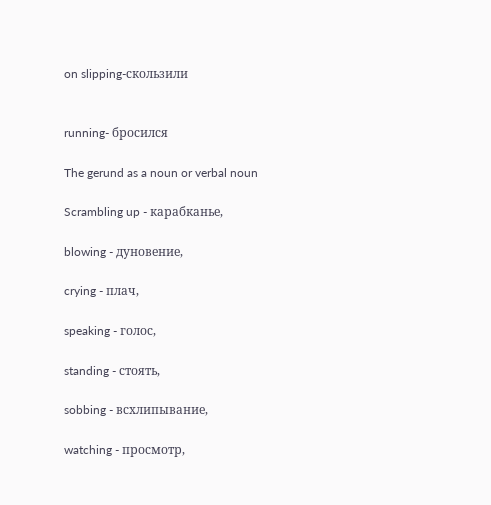on slipping-скользили


running- бросился

The gerund as a noun or verbal noun

Scrambling up - карабканье,

blowing - дуновение,

crying - плач,

speaking - голос,

standing - стоять,

sobbing - всхлипывание,

watching - просмотр,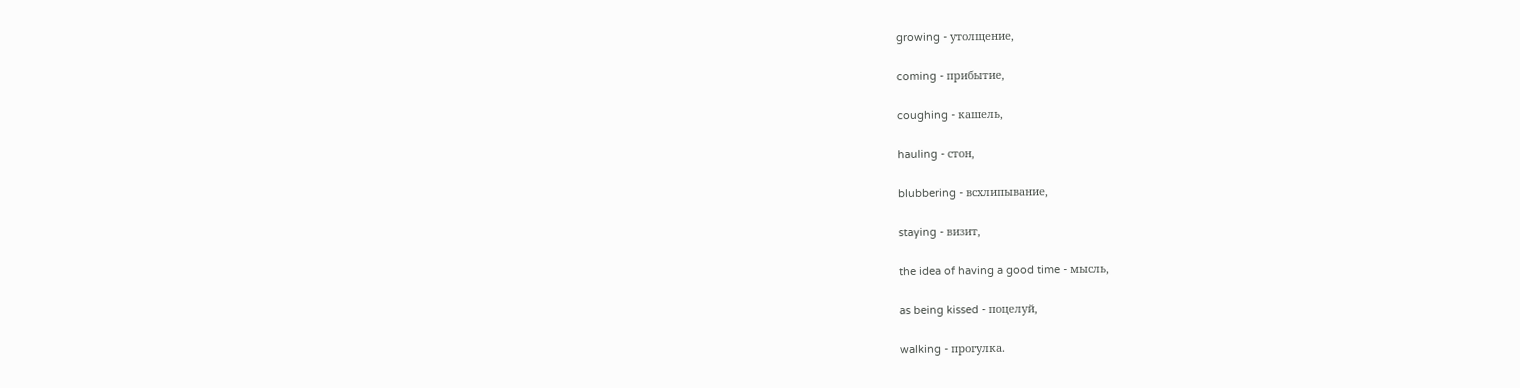growing - утолщение,

coming - прибытие,

coughing - кашель,

hauling - стон,

blubbering - всхлипывание,

staying - визит,

the idea of having a good time - мысль,

as being kissed - поцелуй,

walking - прогулка.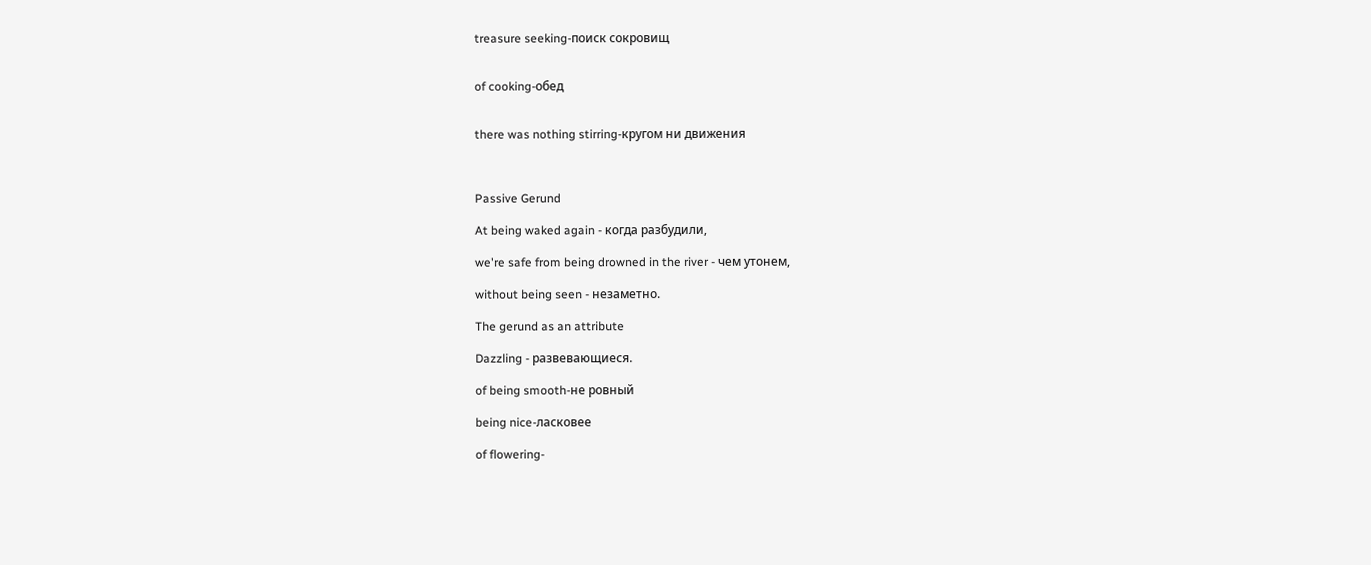treasure seeking-поиск сокровищ


of cooking-обед


there was nothing stirring-кругом ни движения



Passive Gerund

At being waked again - когда разбудили,

we're safe from being drowned in the river - чем утонем,

without being seen - незаметно.

The gerund as an attribute

Dazzling - развевающиеся.

of being smooth-не ровный

being nice-ласковее

of flowering-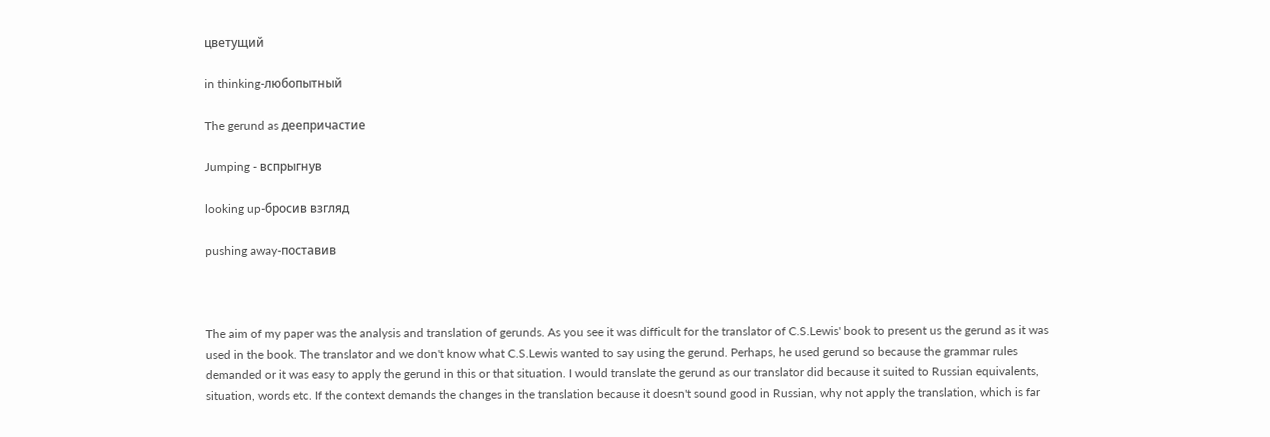цветущий

in thinking-любопытный

The gerund as деепричастие

Jumping - вспрыгнув

looking up-бросив взгляд

pushing away-поставив



The aim of my paper was the analysis and translation of gerunds. As you see it was difficult for the translator of C.S.Lewis' book to present us the gerund as it was used in the book. The translator and we don't know what C.S.Lewis wanted to say using the gerund. Perhaps, he used gerund so because the grammar rules demanded or it was easy to apply the gerund in this or that situation. I would translate the gerund as our translator did because it suited to Russian equivalents, situation, words etc. If the context demands the changes in the translation because it doesn't sound good in Russian, why not apply the translation, which is far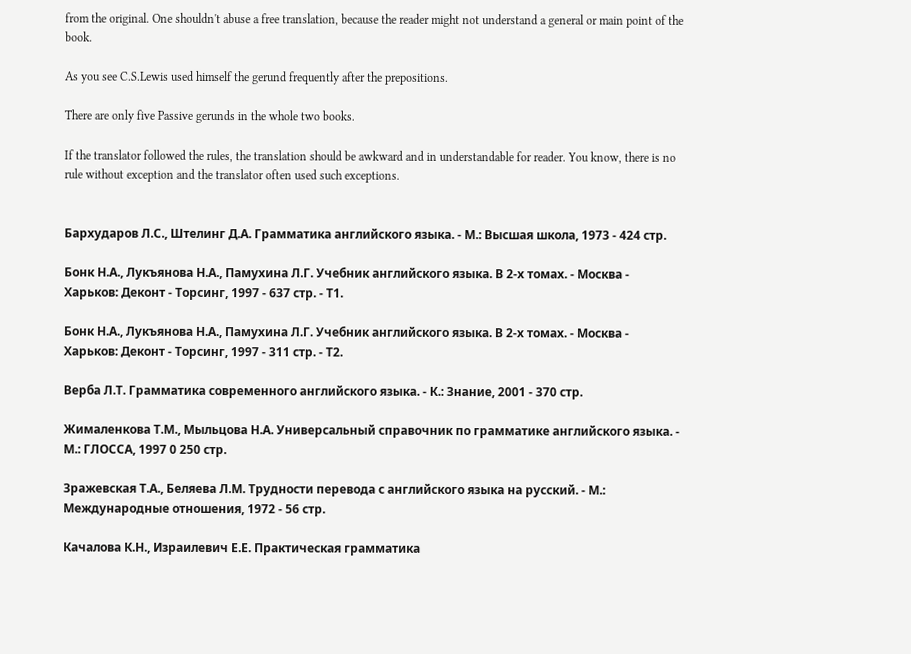from the original. One shouldn't abuse a free translation, because the reader might not understand a general or main point of the book.

As you see C.S.Lewis used himself the gerund frequently after the prepositions.

There are only five Passive gerunds in the whole two books.

If the translator followed the rules, the translation should be awkward and in understandable for reader. You know, there is no rule without exception and the translator often used such exceptions.


Бархударов Л.С., Штелинг Д.А. Грамматика английского языка. - М.: Высшая школа, 1973 - 424 стр.

Бонк Н.А., Лукъянова Н.А., Памухина Л.Г. Учебник английского языка. В 2-х томах. - Москва - Харьков: Деконт - Торсинг, 1997 - 637 стр. - Т1.

Бонк Н.А., Лукъянова Н.А., Памухина Л.Г. Учебник английского языка. В 2-х томах. - Москва - Харьков: Деконт - Торсинг, 1997 - 311 стр. - Т2.

Верба Л.Т. Грамматика современного английского языка. - К.: Знание, 2001 - 370 стр.

Жималенкова Т.М., Мыльцова Н.А. Универсальный справочник по грамматике английского языка. - М.: ГЛОССА, 1997 0 250 стр.

Зражевская Т.А., Беляева Л.М. Трудности перевода с английского языка на русский. - М.: Международные отношения, 1972 - 56 стр.

Качалова К.Н., Израилевич Е.Е. Практическая грамматика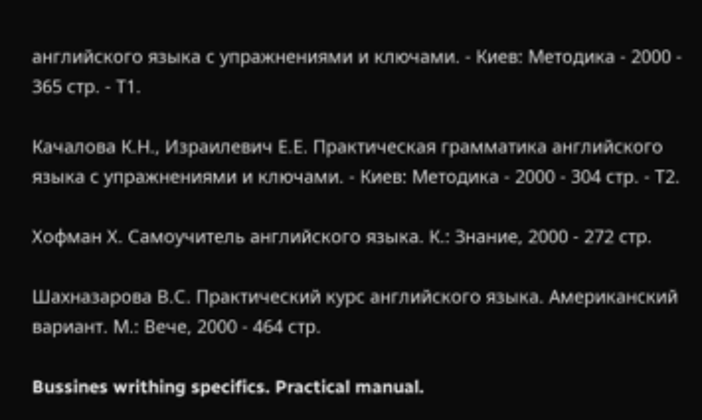английского языка с упражнениями и ключами. - Киев: Методика - 2000 - 365 стр. - Т1.

Качалова К.Н., Израилевич Е.Е. Практическая грамматика английского языка с упражнениями и ключами. - Киев: Методика - 2000 - 304 стр. - Т2.

Хофман Х. Самоучитель английского языка. К.: Знание, 2000 - 272 стр.

Шахназарова В.С. Практический курс английского языка. Американский вариант. М.: Вече, 2000 - 464 стр.

Bussines writhing specifics. Practical manual.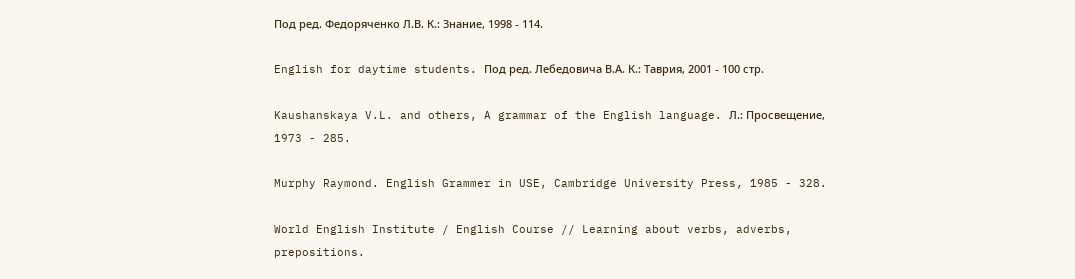Под ред. Федоряченко Л.В. К.: Знание, 1998 - 114.

English for daytime students. Под ред. Лебедовича В.А. К.: Таврия, 2001 - 100 стр.

Kaushanskaya V.L. and others, A grammar of the English language. Л.: Просвещение, 1973 - 285.

Murphy Raymond. English Grammer in USE, Cambridge University Press, 1985 - 328.

World English Institute / English Course // Learning about verbs, adverbs, prepositions.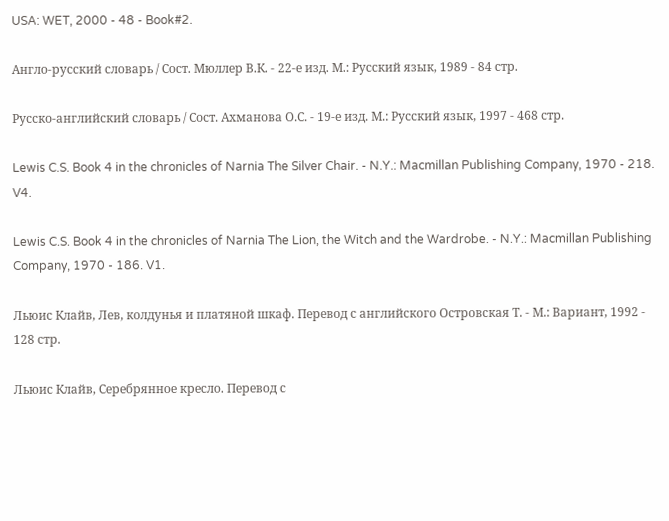USA: WET, 2000 - 48 - Book#2.

Англо-русский словарь / Сост. Мюллер В.К. - 22-е изд. М.: Русский язык, 1989 - 84 стр.

Русско-английский словарь / Сост. Ахманова О.С. - 19-е изд. М.: Русский язык, 1997 - 468 стр.

Lewis C.S. Book 4 in the chronicles of Narnia The Silver Chair. - N.Y.: Macmillan Publishing Company, 1970 - 218. V4.

Lewis C.S. Book 4 in the chronicles of Narnia The Lion, the Witch and the Wardrobe. - N.Y.: Macmillan Publishing Company, 1970 - 186. V1.

Льюис Клайв, Лев, колдунья и платяной шкаф. Перевод с английского Островская Т. - М.: Вариант, 1992 - 128 стр.

Льюис Клайв, Серебрянное кресло. Перевод с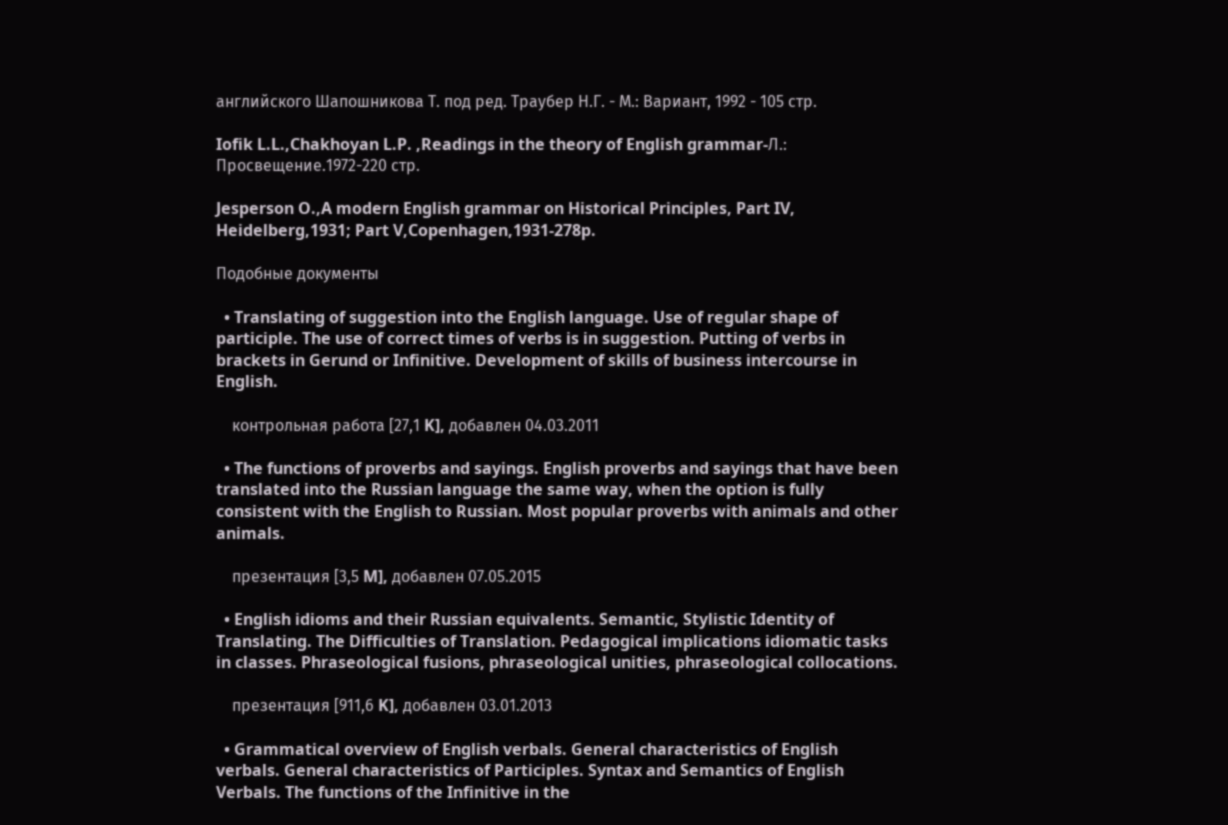английского Шапошникова Т. под ред. Траубер Н.Г. - М.: Вариант, 1992 - 105 стр.

Iofik L.L.,Chakhoyan L.P. ,Readings in the theory of English grammar-Л.: Просвещение.1972-220 стр.

Jesperson O.,A modern English grammar on Historical Principles, Part IV, Heidelberg,1931; Part V,Copenhagen,1931-278p.

Подобные документы

  • Translating of suggestion into the English language. Use of regular shape of participle. The use of correct times of verbs is in suggestion. Putting of verbs in brackets in Gerund or Infinitive. Development of skills of business intercourse in English.

    контрольная работа [27,1 K], добавлен 04.03.2011

  • The functions of proverbs and sayings. English proverbs and sayings that have been translated into the Russian language the same way, when the option is fully consistent with the English to Russian. Most popular proverbs with animals and other animals.

    презентация [3,5 M], добавлен 07.05.2015

  • English idioms and their Russian equivalents. Semantic, Stylistic Identity of Translating. The Difficulties of Translation. Pedagogical implications idiomatic tasks in classes. Phraseological fusions, phraseological unities, phraseological collocations.

    презентация [911,6 K], добавлен 03.01.2013

  • Grammatical overview of English verbals. General characteristics of English verbals. General characteristics of Participles. Syntax and Semantics of English Verbals. The functions of the Infinitive in the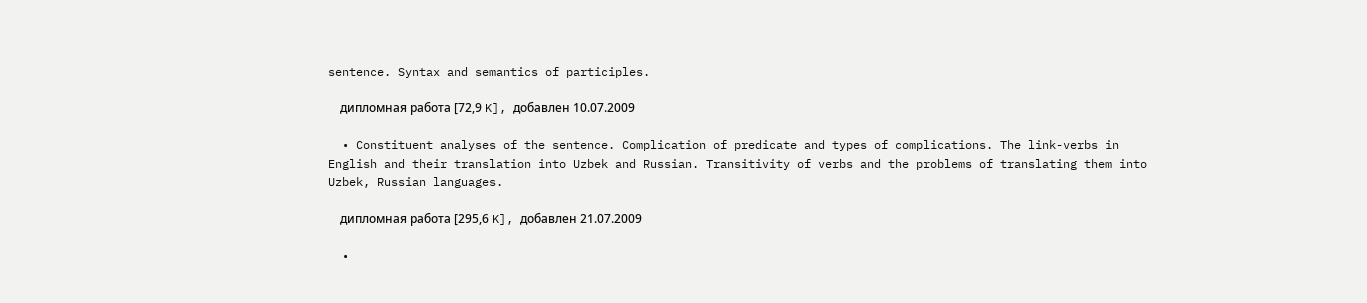sentence. Syntax and semantics of participles.

    дипломная работа [72,9 K], добавлен 10.07.2009

  • Constituent analyses of the sentence. Complication of predicate and types of complications. The link-verbs in English and their translation into Uzbek and Russian. Transitivity of verbs and the problems of translating them into Uzbek, Russian languages.

    дипломная работа [295,6 K], добавлен 21.07.2009

  •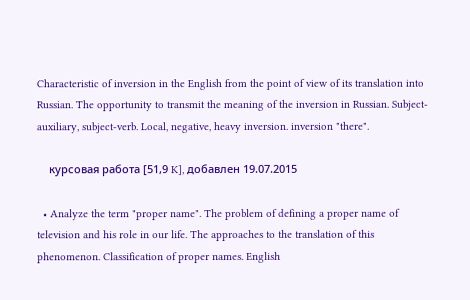Characteristic of inversion in the English from the point of view of its translation into Russian. The opportunity to transmit the meaning of the inversion in Russian. Subject-auxiliary, subject-verb. Local, negative, heavy inversion. inversion "there".

    курсовая работа [51,9 K], добавлен 19.07.2015

  • Analyze the term "proper name". The problem of defining a proper name of television and his role in our life. The approaches to the translation of this phenomenon. Classification of proper names. English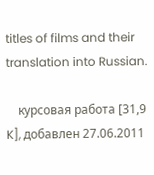titles of films and their translation into Russian.

    курсовая работа [31,9 K], добавлен 27.06.2011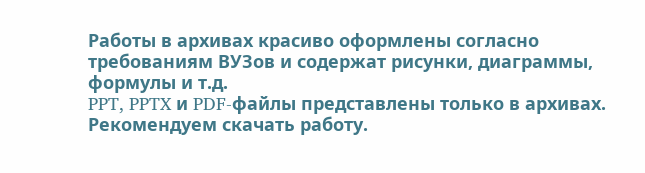Работы в архивах красиво оформлены согласно требованиям ВУЗов и содержат рисунки, диаграммы, формулы и т.д.
PPT, PPTX и PDF-файлы представлены только в архивах.
Рекомендуем скачать работу.